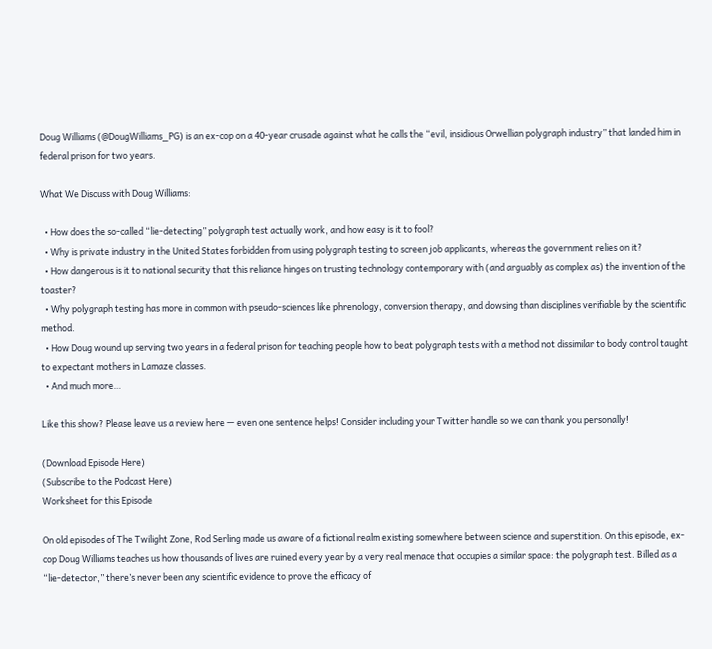Doug Williams (@DougWilliams_PG) is an ex-cop on a 40-year crusade against what he calls the “evil, insidious Orwellian polygraph industry” that landed him in federal prison for two years.

What We Discuss with Doug Williams:

  • How does the so-called “lie-detecting” polygraph test actually work, and how easy is it to fool?
  • Why is private industry in the United States forbidden from using polygraph testing to screen job applicants, whereas the government relies on it?
  • How dangerous is it to national security that this reliance hinges on trusting technology contemporary with (and arguably as complex as) the invention of the toaster?
  • Why polygraph testing has more in common with pseudo-sciences like phrenology, conversion therapy, and dowsing than disciplines verifiable by the scientific method.
  • How Doug wound up serving two years in a federal prison for teaching people how to beat polygraph tests with a method not dissimilar to body control taught to expectant mothers in Lamaze classes.
  • And much more…

Like this show? Please leave us a review here — even one sentence helps! Consider including your Twitter handle so we can thank you personally!

(Download Episode Here)
(Subscribe to the Podcast Here)
Worksheet for this Episode

On old episodes of The Twilight Zone, Rod Serling made us aware of a fictional realm existing somewhere between science and superstition. On this episode, ex-cop Doug Williams teaches us how thousands of lives are ruined every year by a very real menace that occupies a similar space: the polygraph test. Billed as a “lie-detector,” there’s never been any scientific evidence to prove the efficacy of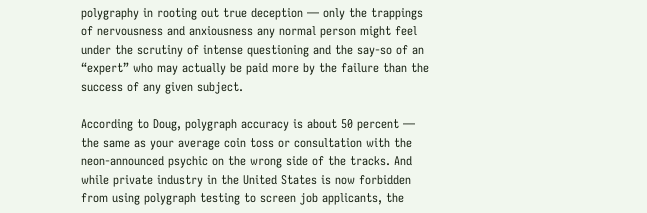polygraphy in rooting out true deception — only the trappings of nervousness and anxiousness any normal person might feel under the scrutiny of intense questioning and the say-so of an “expert” who may actually be paid more by the failure than the success of any given subject.

According to Doug, polygraph accuracy is about 50 percent — the same as your average coin toss or consultation with the neon-announced psychic on the wrong side of the tracks. And while private industry in the United States is now forbidden from using polygraph testing to screen job applicants, the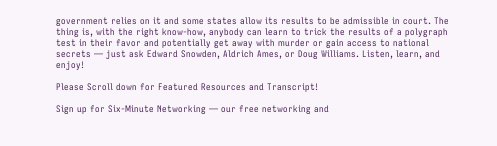government relies on it and some states allow its results to be admissible in court. The thing is, with the right know-how, anybody can learn to trick the results of a polygraph test in their favor and potentially get away with murder or gain access to national secrets — just ask Edward Snowden, Aldrich Ames, or Doug Williams. Listen, learn, and enjoy!

Please Scroll down for Featured Resources and Transcript!

Sign up for Six-Minute Networking — our free networking and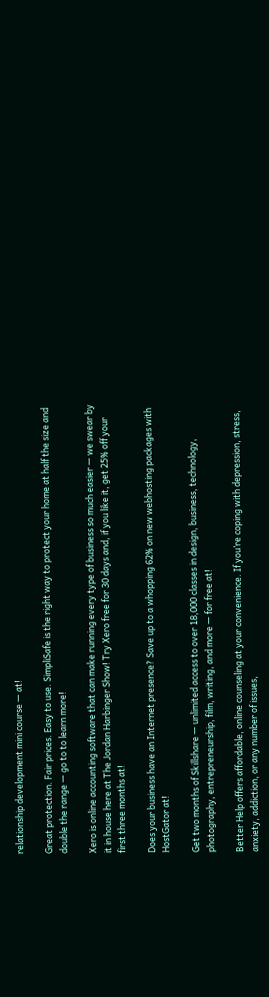relationship development mini course — at!

Great protection. Fair prices. Easy to use. SimpliSafe is the right way to protect your home at half the size and double the range — go to to learn more!

Xero is online accounting software that can make running every type of business so much easier — we swear by it in house here at The Jordan Harbinger Show! Try Xero free for 30 days and, if you like it, get 25% off your first three months at!

Does your business have an Internet presence? Save up to a whopping 62% on new webhosting packages with HostGator at!

Get two months of Skillshare — unlimited access to over 18,000 classes in design, business, technology, photography, entrepreneurship, film, writing, and more — for free at!

Better Help offers affordable, online counseling at your convenience. If you’re coping with depression, stress, anxiety, addiction, or any number of issues,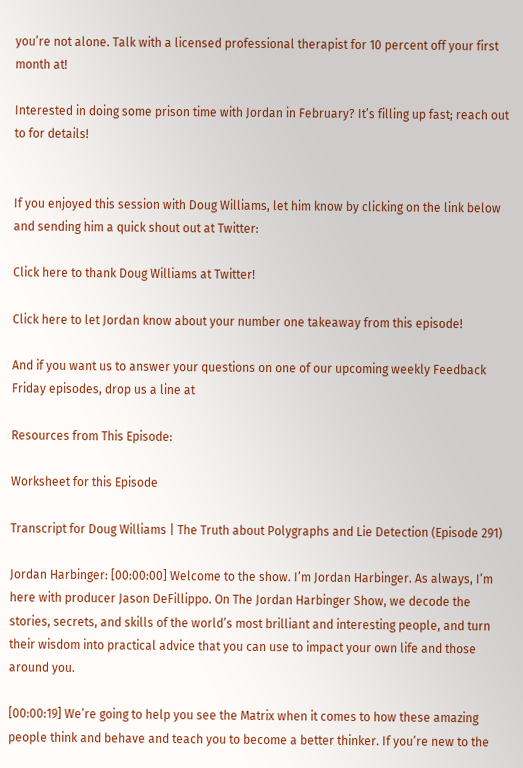you’re not alone. Talk with a licensed professional therapist for 10 percent off your first month at!

Interested in doing some prison time with Jordan in February? It’s filling up fast; reach out to for details!


If you enjoyed this session with Doug Williams, let him know by clicking on the link below and sending him a quick shout out at Twitter:

Click here to thank Doug Williams at Twitter!

Click here to let Jordan know about your number one takeaway from this episode!

And if you want us to answer your questions on one of our upcoming weekly Feedback Friday episodes, drop us a line at

Resources from This Episode:

Worksheet for this Episode

Transcript for Doug Williams | The Truth about Polygraphs and Lie Detection (Episode 291)

Jordan Harbinger: [00:00:00] Welcome to the show. I’m Jordan Harbinger. As always, I’m here with producer Jason DeFillippo. On The Jordan Harbinger Show, we decode the stories, secrets, and skills of the world’s most brilliant and interesting people, and turn their wisdom into practical advice that you can use to impact your own life and those around you.

[00:00:19] We’re going to help you see the Matrix when it comes to how these amazing people think and behave and teach you to become a better thinker. If you’re new to the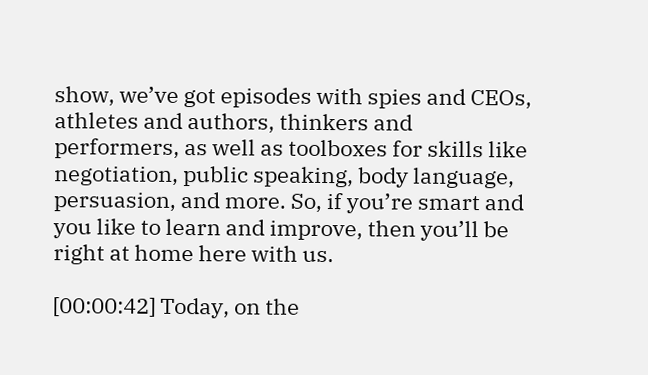show, we’ve got episodes with spies and CEOs, athletes and authors, thinkers and performers, as well as toolboxes for skills like negotiation, public speaking, body language, persuasion, and more. So, if you’re smart and you like to learn and improve, then you’ll be right at home here with us.

[00:00:42] Today, on the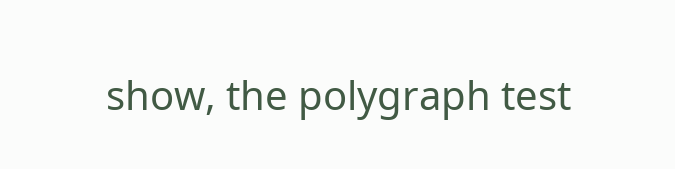show, the polygraph test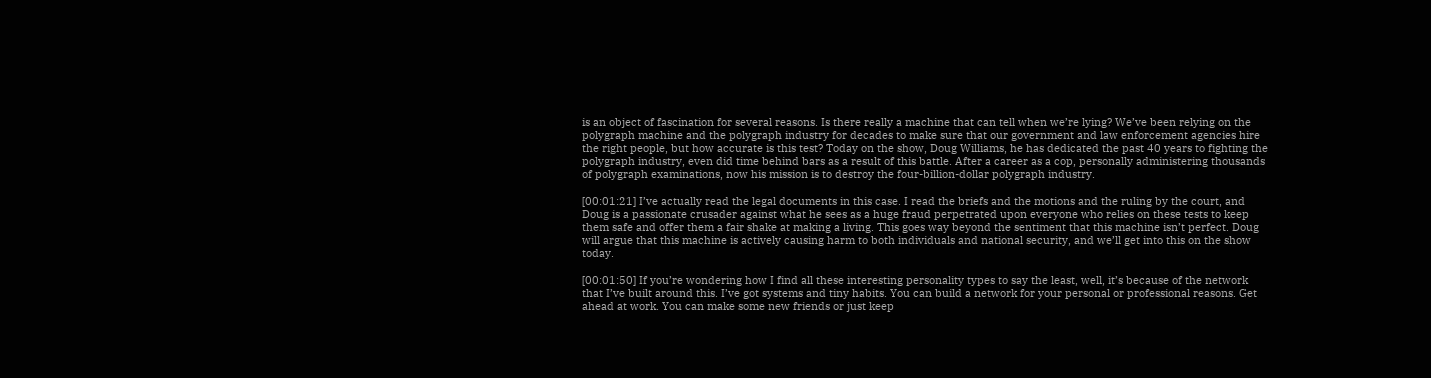is an object of fascination for several reasons. Is there really a machine that can tell when we’re lying? We’ve been relying on the polygraph machine and the polygraph industry for decades to make sure that our government and law enforcement agencies hire the right people, but how accurate is this test? Today on the show, Doug Williams, he has dedicated the past 40 years to fighting the polygraph industry, even did time behind bars as a result of this battle. After a career as a cop, personally administering thousands of polygraph examinations, now his mission is to destroy the four-billion-dollar polygraph industry.

[00:01:21] I’ve actually read the legal documents in this case. I read the briefs and the motions and the ruling by the court, and Doug is a passionate crusader against what he sees as a huge fraud perpetrated upon everyone who relies on these tests to keep them safe and offer them a fair shake at making a living. This goes way beyond the sentiment that this machine isn’t perfect. Doug will argue that this machine is actively causing harm to both individuals and national security, and we’ll get into this on the show today.

[00:01:50] If you’re wondering how I find all these interesting personality types to say the least, well, it’s because of the network that I’ve built around this. I’ve got systems and tiny habits. You can build a network for your personal or professional reasons. Get ahead at work. You can make some new friends or just keep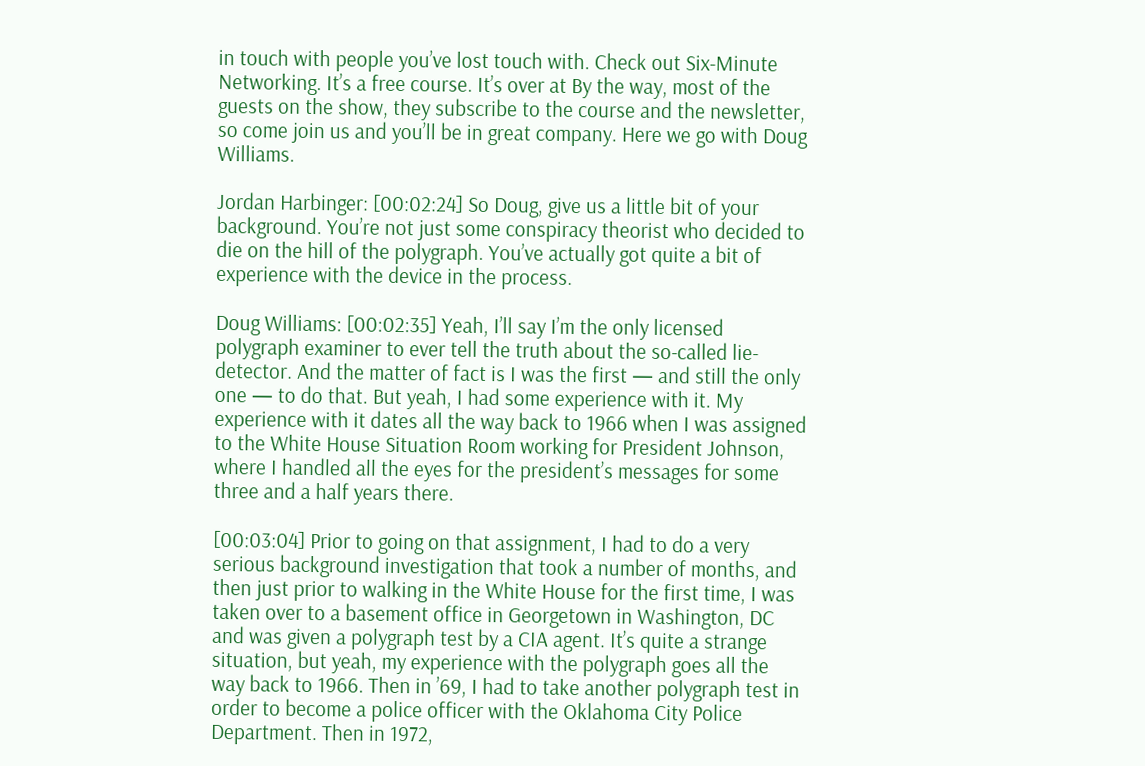in touch with people you’ve lost touch with. Check out Six-Minute Networking. It’s a free course. It’s over at By the way, most of the guests on the show, they subscribe to the course and the newsletter, so come join us and you’ll be in great company. Here we go with Doug Williams.

Jordan Harbinger: [00:02:24] So Doug, give us a little bit of your background. You’re not just some conspiracy theorist who decided to die on the hill of the polygraph. You’ve actually got quite a bit of experience with the device in the process.

Doug Williams: [00:02:35] Yeah, I’ll say I’m the only licensed polygraph examiner to ever tell the truth about the so-called lie-detector. And the matter of fact is I was the first — and still the only one — to do that. But yeah, I had some experience with it. My experience with it dates all the way back to 1966 when I was assigned to the White House Situation Room working for President Johnson, where I handled all the eyes for the president’s messages for some three and a half years there.

[00:03:04] Prior to going on that assignment, I had to do a very serious background investigation that took a number of months, and then just prior to walking in the White House for the first time, I was taken over to a basement office in Georgetown in Washington, DC and was given a polygraph test by a CIA agent. It’s quite a strange situation, but yeah, my experience with the polygraph goes all the way back to 1966. Then in ’69, I had to take another polygraph test in order to become a police officer with the Oklahoma City Police Department. Then in 1972,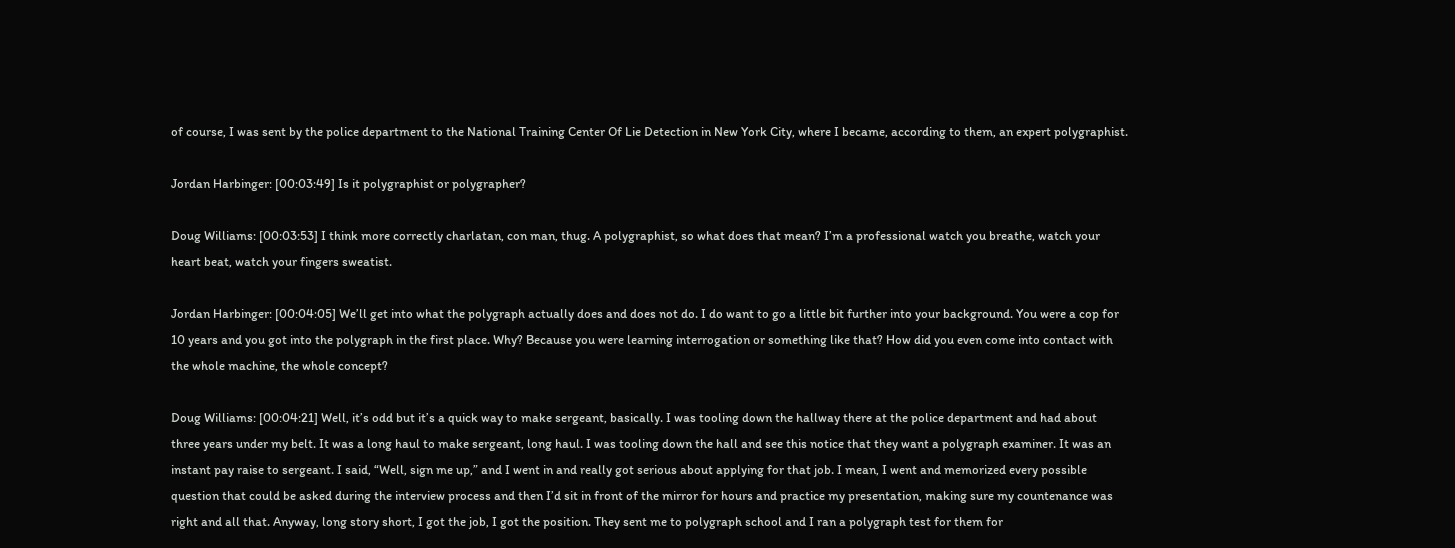of course, I was sent by the police department to the National Training Center Of Lie Detection in New York City, where I became, according to them, an expert polygraphist.

Jordan Harbinger: [00:03:49] Is it polygraphist or polygrapher?

Doug Williams: [00:03:53] I think more correctly charlatan, con man, thug. A polygraphist, so what does that mean? I’m a professional watch you breathe, watch your heart beat, watch your fingers sweatist.

Jordan Harbinger: [00:04:05] We’ll get into what the polygraph actually does and does not do. I do want to go a little bit further into your background. You were a cop for 10 years and you got into the polygraph in the first place. Why? Because you were learning interrogation or something like that? How did you even come into contact with the whole machine, the whole concept?

Doug Williams: [00:04:21] Well, it’s odd but it’s a quick way to make sergeant, basically. I was tooling down the hallway there at the police department and had about three years under my belt. It was a long haul to make sergeant, long haul. I was tooling down the hall and see this notice that they want a polygraph examiner. It was an instant pay raise to sergeant. I said, “Well, sign me up,” and I went in and really got serious about applying for that job. I mean, I went and memorized every possible question that could be asked during the interview process and then I’d sit in front of the mirror for hours and practice my presentation, making sure my countenance was right and all that. Anyway, long story short, I got the job, I got the position. They sent me to polygraph school and I ran a polygraph test for them for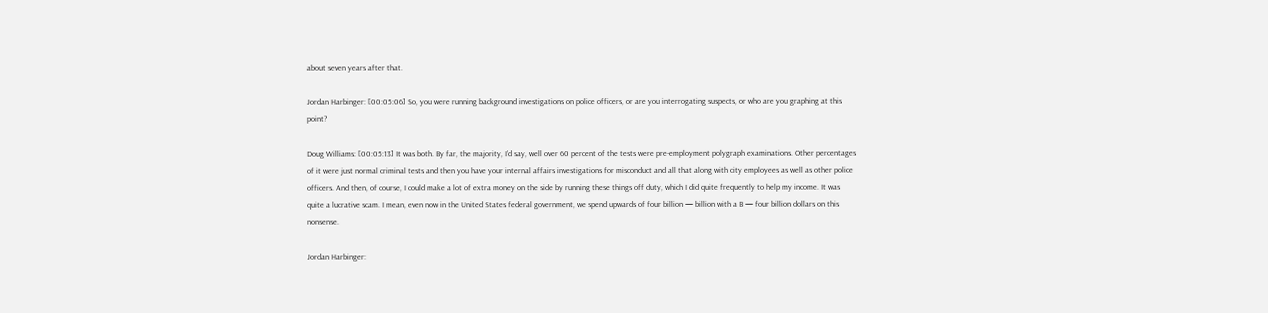about seven years after that.

Jordan Harbinger: [00:05:06] So, you were running background investigations on police officers, or are you interrogating suspects, or who are you graphing at this point?

Doug Williams: [00:05:13] It was both. By far, the majority, I’d say, well over 60 percent of the tests were pre-employment polygraph examinations. Other percentages of it were just normal criminal tests and then you have your internal affairs investigations for misconduct and all that along with city employees as well as other police officers. And then, of course, I could make a lot of extra money on the side by running these things off duty, which I did quite frequently to help my income. It was quite a lucrative scam. I mean, even now in the United States federal government, we spend upwards of four billion — billion with a B — four billion dollars on this nonsense.

Jordan Harbinger: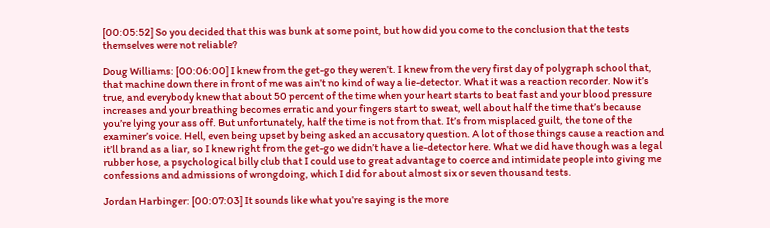[00:05:52] So you decided that this was bunk at some point, but how did you come to the conclusion that the tests themselves were not reliable?

Doug Williams: [00:06:00] I knew from the get-go they weren’t. I knew from the very first day of polygraph school that, that machine down there in front of me was ain’t no kind of way a lie-detector. What it was a reaction recorder. Now it’s true, and everybody knew that about 50 percent of the time when your heart starts to beat fast and your blood pressure increases and your breathing becomes erratic and your fingers start to sweat, well about half the time that’s because you’re lying your ass off. But unfortunately, half the time is not from that. It’s from misplaced guilt, the tone of the examiner’s voice. Hell, even being upset by being asked an accusatory question. A lot of those things cause a reaction and it’ll brand as a liar, so I knew right from the get-go we didn’t have a lie-detector here. What we did have though was a legal rubber hose, a psychological billy club that I could use to great advantage to coerce and intimidate people into giving me confessions and admissions of wrongdoing, which I did for about almost six or seven thousand tests.

Jordan Harbinger: [00:07:03] It sounds like what you’re saying is the more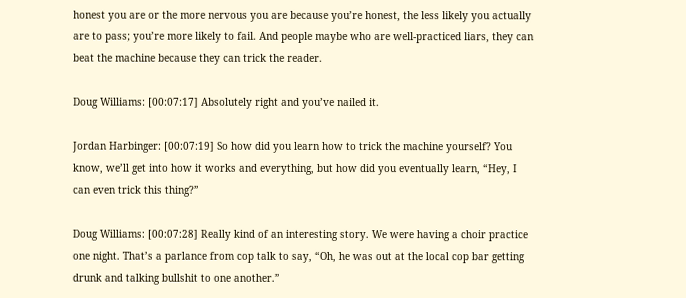honest you are or the more nervous you are because you’re honest, the less likely you actually are to pass; you’re more likely to fail. And people maybe who are well-practiced liars, they can beat the machine because they can trick the reader.

Doug Williams: [00:07:17] Absolutely right and you’ve nailed it.

Jordan Harbinger: [00:07:19] So how did you learn how to trick the machine yourself? You know, we’ll get into how it works and everything, but how did you eventually learn, “Hey, I can even trick this thing?”

Doug Williams: [00:07:28] Really kind of an interesting story. We were having a choir practice one night. That’s a parlance from cop talk to say, “Oh, he was out at the local cop bar getting drunk and talking bullshit to one another.”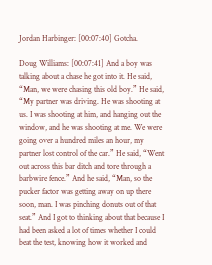Jordan Harbinger: [00:07:40] Gotcha.

Doug Williams: [00:07:41] And a boy was talking about a chase he got into it. He said, “Man, we were chasing this old boy.” He said, “My partner was driving. He was shooting at us. I was shooting at him, and hanging out the window, and he was shooting at me. We were going over a hundred miles an hour, my partner lost control of the car.” He said, “Went out across this bar ditch and tore through a barbwire fence.” And he said, “Man, so the pucker factor was getting away on up there soon, man. I was pinching donuts out of that seat.” And I got to thinking about that because I had been asked a lot of times whether I could beat the test, knowing how it worked and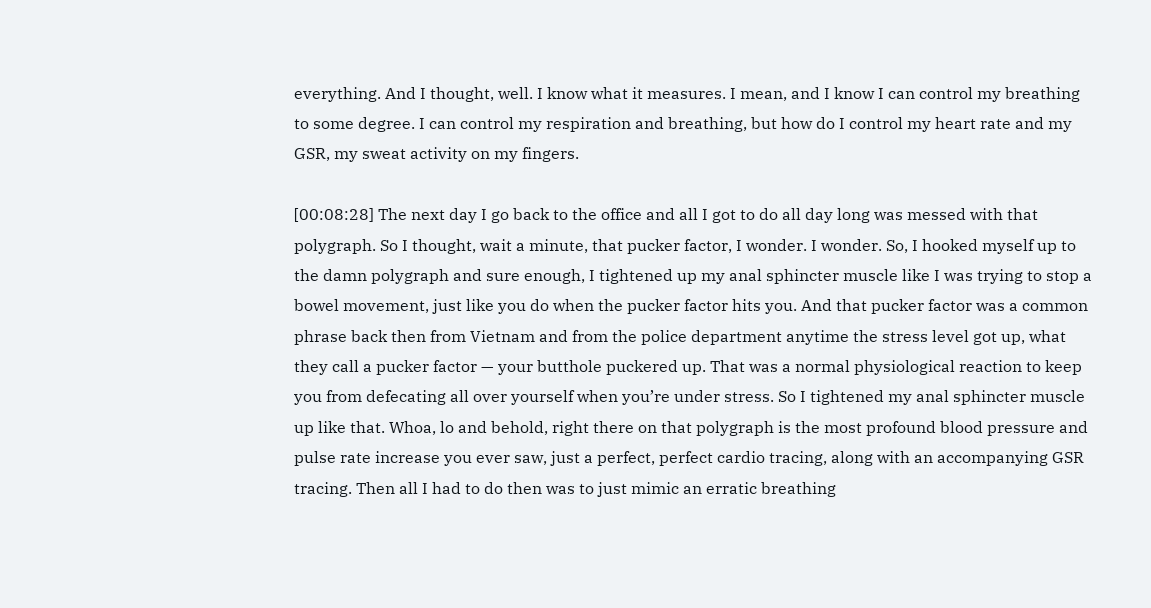everything. And I thought, well. I know what it measures. I mean, and I know I can control my breathing to some degree. I can control my respiration and breathing, but how do I control my heart rate and my GSR, my sweat activity on my fingers.

[00:08:28] The next day I go back to the office and all I got to do all day long was messed with that polygraph. So I thought, wait a minute, that pucker factor, I wonder. I wonder. So, I hooked myself up to the damn polygraph and sure enough, I tightened up my anal sphincter muscle like I was trying to stop a bowel movement, just like you do when the pucker factor hits you. And that pucker factor was a common phrase back then from Vietnam and from the police department anytime the stress level got up, what they call a pucker factor — your butthole puckered up. That was a normal physiological reaction to keep you from defecating all over yourself when you’re under stress. So I tightened my anal sphincter muscle up like that. Whoa, lo and behold, right there on that polygraph is the most profound blood pressure and pulse rate increase you ever saw, just a perfect, perfect cardio tracing, along with an accompanying GSR tracing. Then all I had to do then was to just mimic an erratic breathing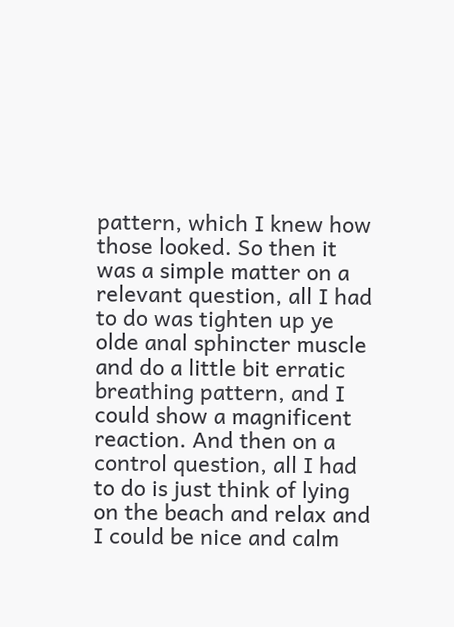pattern, which I knew how those looked. So then it was a simple matter on a relevant question, all I had to do was tighten up ye olde anal sphincter muscle and do a little bit erratic breathing pattern, and I could show a magnificent reaction. And then on a control question, all I had to do is just think of lying on the beach and relax and I could be nice and calm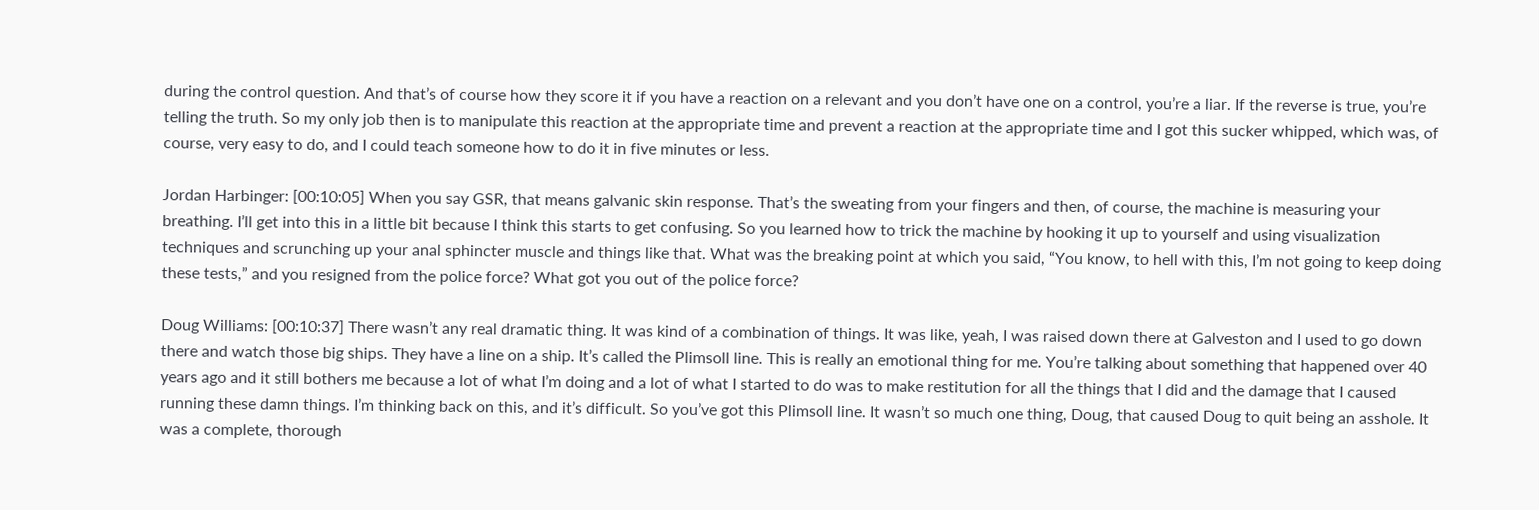during the control question. And that’s of course how they score it if you have a reaction on a relevant and you don’t have one on a control, you’re a liar. If the reverse is true, you’re telling the truth. So my only job then is to manipulate this reaction at the appropriate time and prevent a reaction at the appropriate time and I got this sucker whipped, which was, of course, very easy to do, and I could teach someone how to do it in five minutes or less.

Jordan Harbinger: [00:10:05] When you say GSR, that means galvanic skin response. That’s the sweating from your fingers and then, of course, the machine is measuring your breathing. I’ll get into this in a little bit because I think this starts to get confusing. So you learned how to trick the machine by hooking it up to yourself and using visualization techniques and scrunching up your anal sphincter muscle and things like that. What was the breaking point at which you said, “You know, to hell with this, I’m not going to keep doing these tests,” and you resigned from the police force? What got you out of the police force?

Doug Williams: [00:10:37] There wasn’t any real dramatic thing. It was kind of a combination of things. It was like, yeah, I was raised down there at Galveston and I used to go down there and watch those big ships. They have a line on a ship. It’s called the Plimsoll line. This is really an emotional thing for me. You’re talking about something that happened over 40 years ago and it still bothers me because a lot of what I’m doing and a lot of what I started to do was to make restitution for all the things that I did and the damage that I caused running these damn things. I’m thinking back on this, and it’s difficult. So you’ve got this Plimsoll line. It wasn’t so much one thing, Doug, that caused Doug to quit being an asshole. It was a complete, thorough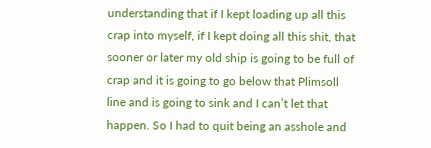understanding that if I kept loading up all this crap into myself, if I kept doing all this shit, that sooner or later my old ship is going to be full of crap and it is going to go below that Plimsoll line and is going to sink and I can’t let that happen. So I had to quit being an asshole and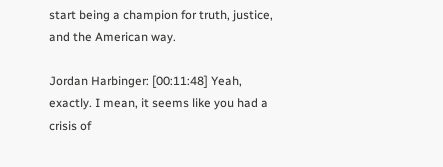start being a champion for truth, justice, and the American way.

Jordan Harbinger: [00:11:48] Yeah, exactly. I mean, it seems like you had a crisis of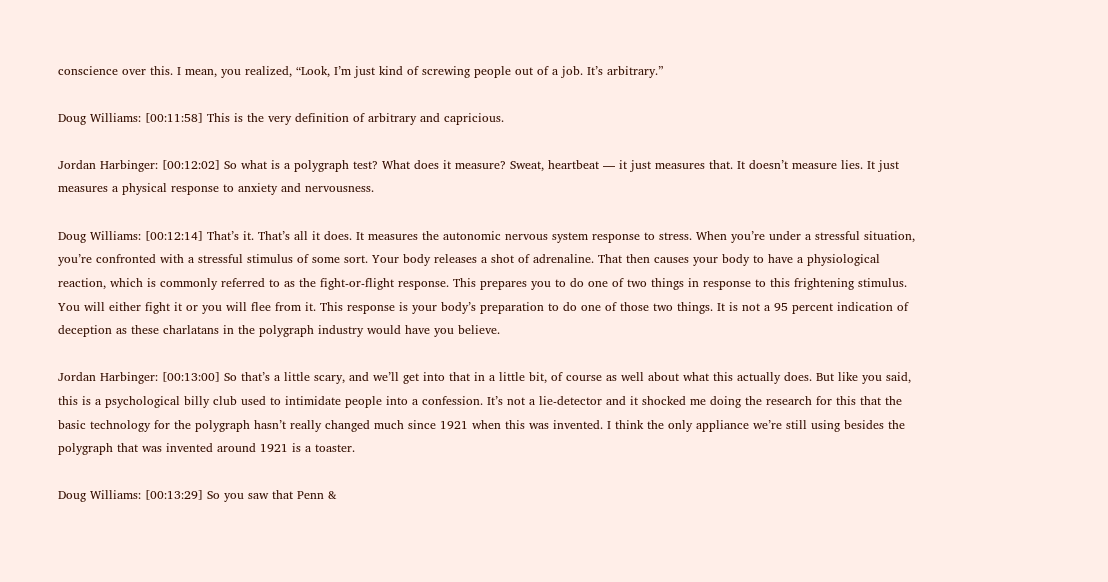conscience over this. I mean, you realized, “Look, I’m just kind of screwing people out of a job. It’s arbitrary.”

Doug Williams: [00:11:58] This is the very definition of arbitrary and capricious.

Jordan Harbinger: [00:12:02] So what is a polygraph test? What does it measure? Sweat, heartbeat — it just measures that. It doesn’t measure lies. It just measures a physical response to anxiety and nervousness.

Doug Williams: [00:12:14] That’s it. That’s all it does. It measures the autonomic nervous system response to stress. When you’re under a stressful situation, you’re confronted with a stressful stimulus of some sort. Your body releases a shot of adrenaline. That then causes your body to have a physiological reaction, which is commonly referred to as the fight-or-flight response. This prepares you to do one of two things in response to this frightening stimulus. You will either fight it or you will flee from it. This response is your body’s preparation to do one of those two things. It is not a 95 percent indication of deception as these charlatans in the polygraph industry would have you believe.

Jordan Harbinger: [00:13:00] So that’s a little scary, and we’ll get into that in a little bit, of course as well about what this actually does. But like you said, this is a psychological billy club used to intimidate people into a confession. It’s not a lie-detector and it shocked me doing the research for this that the basic technology for the polygraph hasn’t really changed much since 1921 when this was invented. I think the only appliance we’re still using besides the polygraph that was invented around 1921 is a toaster.

Doug Williams: [00:13:29] So you saw that Penn &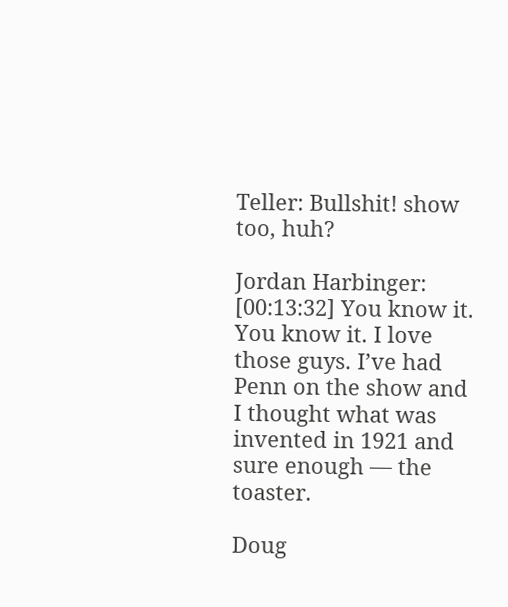Teller: Bullshit! show too, huh?

Jordan Harbinger: [00:13:32] You know it. You know it. I love those guys. I’ve had Penn on the show and I thought what was invented in 1921 and sure enough — the toaster.

Doug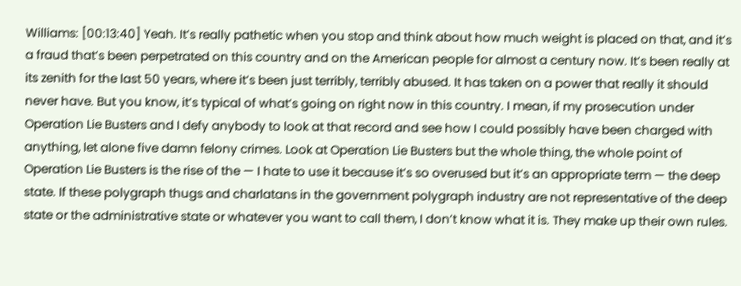Williams: [00:13:40] Yeah. It’s really pathetic when you stop and think about how much weight is placed on that, and it’s a fraud that’s been perpetrated on this country and on the American people for almost a century now. It’s been really at its zenith for the last 50 years, where it’s been just terribly, terribly abused. It has taken on a power that really it should never have. But you know, it’s typical of what’s going on right now in this country. I mean, if my prosecution under Operation Lie Busters and I defy anybody to look at that record and see how I could possibly have been charged with anything, let alone five damn felony crimes. Look at Operation Lie Busters but the whole thing, the whole point of Operation Lie Busters is the rise of the — I hate to use it because it’s so overused but it’s an appropriate term — the deep state. If these polygraph thugs and charlatans in the government polygraph industry are not representative of the deep state or the administrative state or whatever you want to call them, I don’t know what it is. They make up their own rules.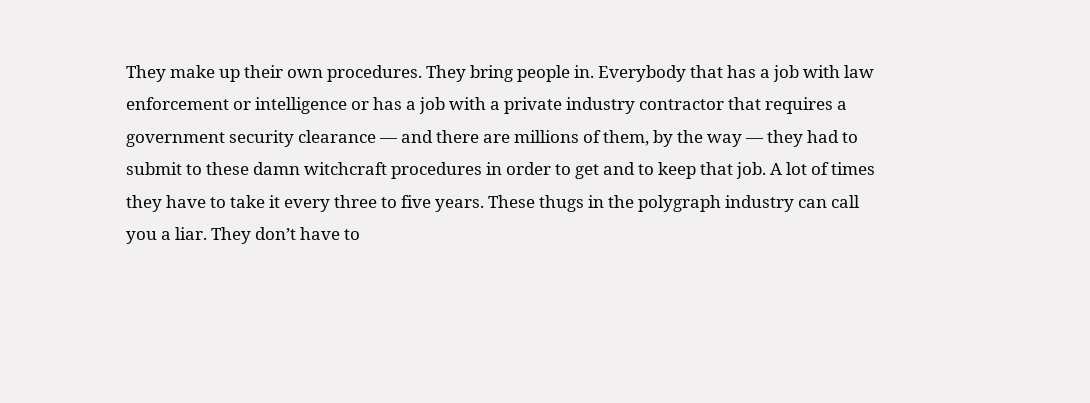They make up their own procedures. They bring people in. Everybody that has a job with law enforcement or intelligence or has a job with a private industry contractor that requires a government security clearance — and there are millions of them, by the way — they had to submit to these damn witchcraft procedures in order to get and to keep that job. A lot of times they have to take it every three to five years. These thugs in the polygraph industry can call you a liar. They don’t have to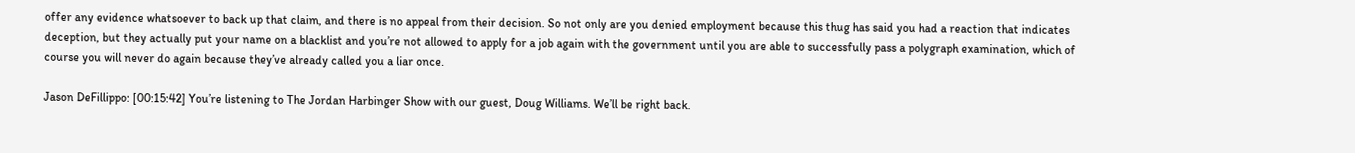offer any evidence whatsoever to back up that claim, and there is no appeal from their decision. So not only are you denied employment because this thug has said you had a reaction that indicates deception, but they actually put your name on a blacklist and you’re not allowed to apply for a job again with the government until you are able to successfully pass a polygraph examination, which of course you will never do again because they’ve already called you a liar once.

Jason DeFillippo: [00:15:42] You’re listening to The Jordan Harbinger Show with our guest, Doug Williams. We’ll be right back.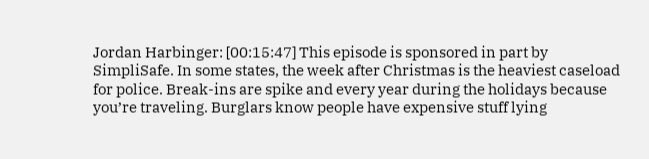Jordan Harbinger: [00:15:47] This episode is sponsored in part by SimpliSafe. In some states, the week after Christmas is the heaviest caseload for police. Break-ins are spike and every year during the holidays because you’re traveling. Burglars know people have expensive stuff lying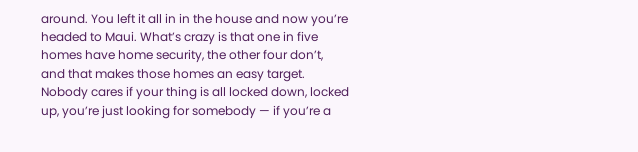around. You left it all in in the house and now you’re headed to Maui. What’s crazy is that one in five homes have home security, the other four don’t, and that makes those homes an easy target. Nobody cares if your thing is all locked down, locked up, you’re just looking for somebody — if you’re a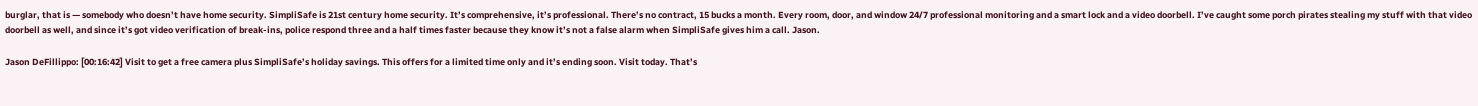burglar, that is — somebody who doesn’t have home security. SimpliSafe is 21st century home security. It’s comprehensive, it’s professional. There’s no contract, 15 bucks a month. Every room, door, and window 24/7 professional monitoring and a smart lock and a video doorbell. I’ve caught some porch pirates stealing my stuff with that video doorbell as well, and since it’s got video verification of break-ins, police respond three and a half times faster because they know it’s not a false alarm when SimpliSafe gives him a call. Jason.

Jason DeFillippo: [00:16:42] Visit to get a free camera plus SimpliSafe’s holiday savings. This offers for a limited time only and it’s ending soon. Visit today. That’s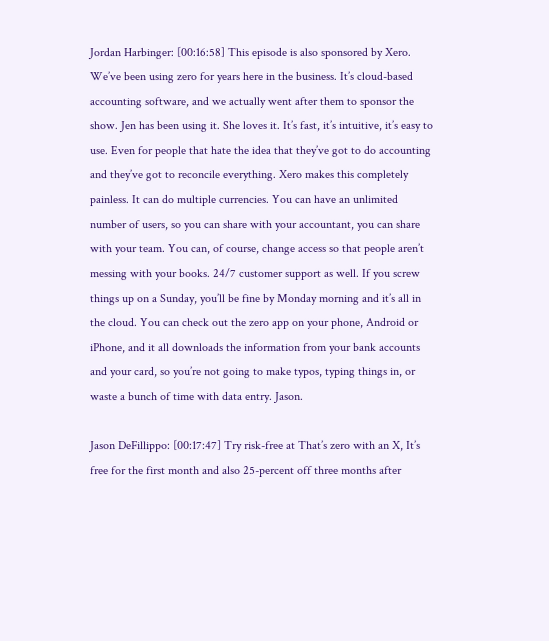Jordan Harbinger: [00:16:58] This episode is also sponsored by Xero. We’ve been using zero for years here in the business. It’s cloud-based accounting software, and we actually went after them to sponsor the show. Jen has been using it. She loves it. It’s fast, it’s intuitive, it’s easy to use. Even for people that hate the idea that they’ve got to do accounting and they’ve got to reconcile everything. Xero makes this completely painless. It can do multiple currencies. You can have an unlimited number of users, so you can share with your accountant, you can share with your team. You can, of course, change access so that people aren’t messing with your books. 24/7 customer support as well. If you screw things up on a Sunday, you’ll be fine by Monday morning and it’s all in the cloud. You can check out the zero app on your phone, Android or iPhone, and it all downloads the information from your bank accounts and your card, so you’re not going to make typos, typing things in, or waste a bunch of time with data entry. Jason.

Jason DeFillippo: [00:17:47] Try risk-free at That’s zero with an X, It’s free for the first month and also 25-percent off three months after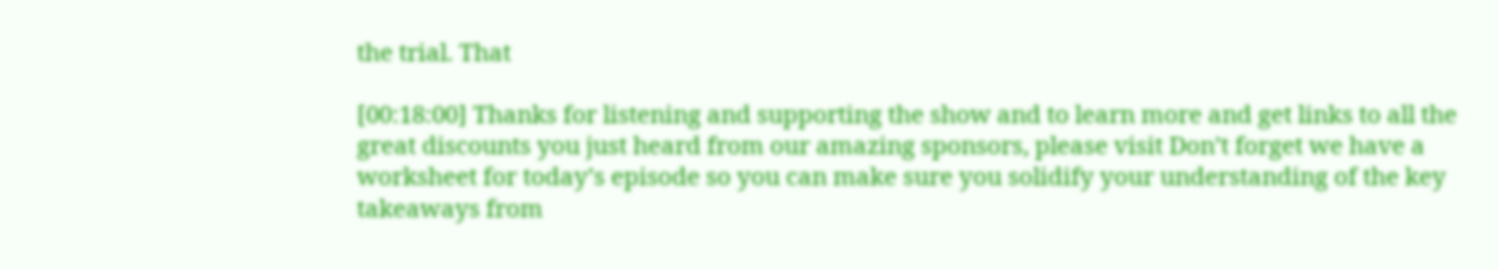the trial. That

[00:18:00] Thanks for listening and supporting the show and to learn more and get links to all the great discounts you just heard from our amazing sponsors, please visit Don’t forget we have a worksheet for today’s episode so you can make sure you solidify your understanding of the key takeaways from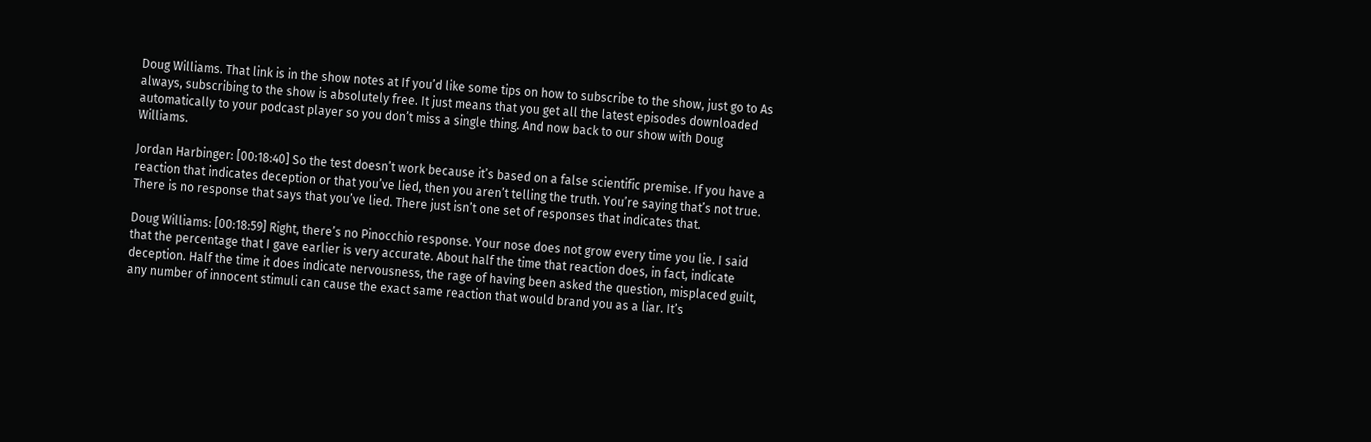Doug Williams. That link is in the show notes at If you’d like some tips on how to subscribe to the show, just go to As always, subscribing to the show is absolutely free. It just means that you get all the latest episodes downloaded automatically to your podcast player so you don’t miss a single thing. And now back to our show with Doug Williams.

Jordan Harbinger: [00:18:40] So the test doesn’t work because it’s based on a false scientific premise. If you have a reaction that indicates deception or that you’ve lied, then you aren’t telling the truth. You’re saying that’s not true. There is no response that says that you’ve lied. There just isn’t one set of responses that indicates that.

Doug Williams: [00:18:59] Right, there’s no Pinocchio response. Your nose does not grow every time you lie. I said that the percentage that I gave earlier is very accurate. About half the time that reaction does, in fact, indicate deception. Half the time it does indicate nervousness, the rage of having been asked the question, misplaced guilt, any number of innocent stimuli can cause the exact same reaction that would brand you as a liar. It’s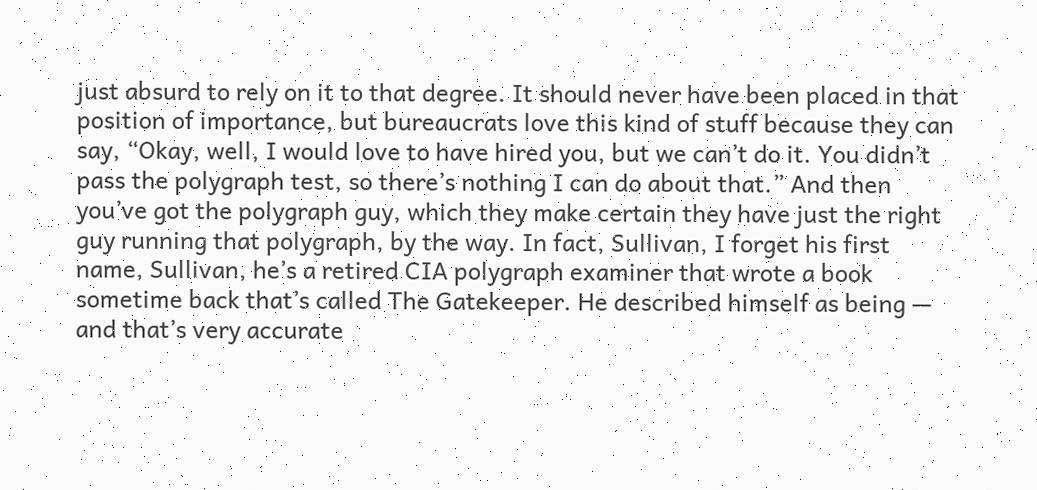just absurd to rely on it to that degree. It should never have been placed in that position of importance, but bureaucrats love this kind of stuff because they can say, “Okay, well, I would love to have hired you, but we can’t do it. You didn’t pass the polygraph test, so there’s nothing I can do about that.” And then you’ve got the polygraph guy, which they make certain they have just the right guy running that polygraph, by the way. In fact, Sullivan, I forget his first name, Sullivan, he’s a retired CIA polygraph examiner that wrote a book sometime back that’s called The Gatekeeper. He described himself as being — and that’s very accurate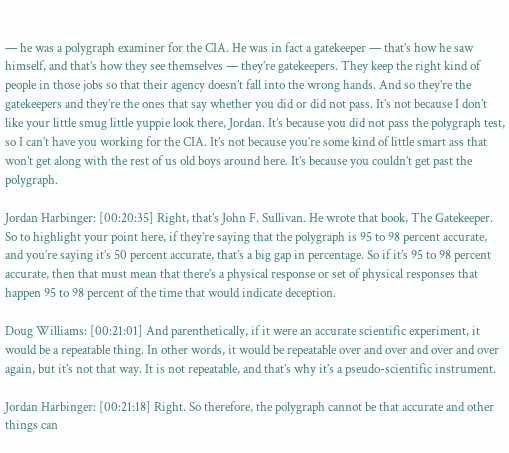— he was a polygraph examiner for the CIA. He was in fact a gatekeeper — that’s how he saw himself, and that’s how they see themselves — they’re gatekeepers. They keep the right kind of people in those jobs so that their agency doesn’t fall into the wrong hands. And so they’re the gatekeepers and they’re the ones that say whether you did or did not pass. It’s not because I don’t like your little smug little yuppie look there, Jordan. It’s because you did not pass the polygraph test, so I can’t have you working for the CIA. It’s not because you’re some kind of little smart ass that won’t get along with the rest of us old boys around here. It’s because you couldn’t get past the polygraph.

Jordan Harbinger: [00:20:35] Right, that’s John F. Sullivan. He wrote that book, The Gatekeeper. So to highlight your point here, if they’re saying that the polygraph is 95 to 98 percent accurate, and you’re saying it’s 50 percent accurate, that’s a big gap in percentage. So if it’s 95 to 98 percent accurate, then that must mean that there’s a physical response or set of physical responses that happen 95 to 98 percent of the time that would indicate deception.

Doug Williams: [00:21:01] And parenthetically, if it were an accurate scientific experiment, it would be a repeatable thing. In other words, it would be repeatable over and over and over and over again, but it’s not that way. It is not repeatable, and that’s why it’s a pseudo-scientific instrument.

Jordan Harbinger: [00:21:18] Right. So therefore, the polygraph cannot be that accurate and other things can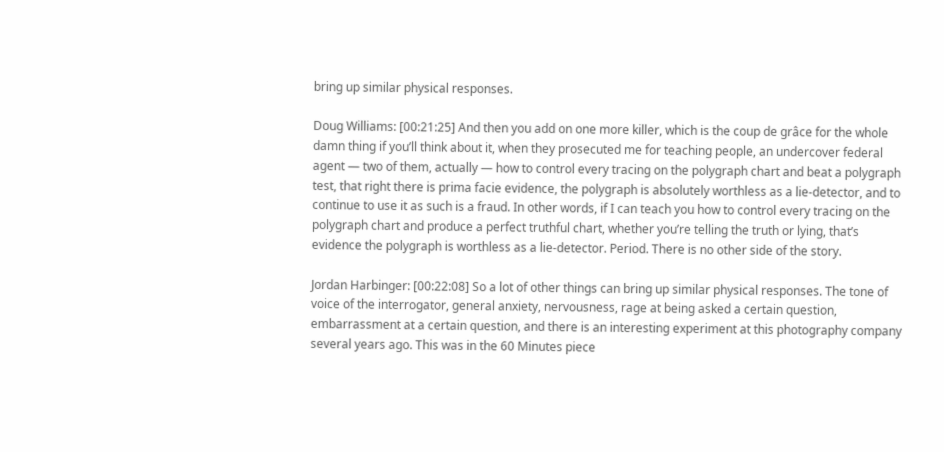bring up similar physical responses.

Doug Williams: [00:21:25] And then you add on one more killer, which is the coup de grâce for the whole damn thing if you’ll think about it, when they prosecuted me for teaching people, an undercover federal agent — two of them, actually — how to control every tracing on the polygraph chart and beat a polygraph test, that right there is prima facie evidence, the polygraph is absolutely worthless as a lie-detector, and to continue to use it as such is a fraud. In other words, if I can teach you how to control every tracing on the polygraph chart and produce a perfect truthful chart, whether you’re telling the truth or lying, that’s evidence the polygraph is worthless as a lie-detector. Period. There is no other side of the story.

Jordan Harbinger: [00:22:08] So a lot of other things can bring up similar physical responses. The tone of voice of the interrogator, general anxiety, nervousness, rage at being asked a certain question, embarrassment at a certain question, and there is an interesting experiment at this photography company several years ago. This was in the 60 Minutes piece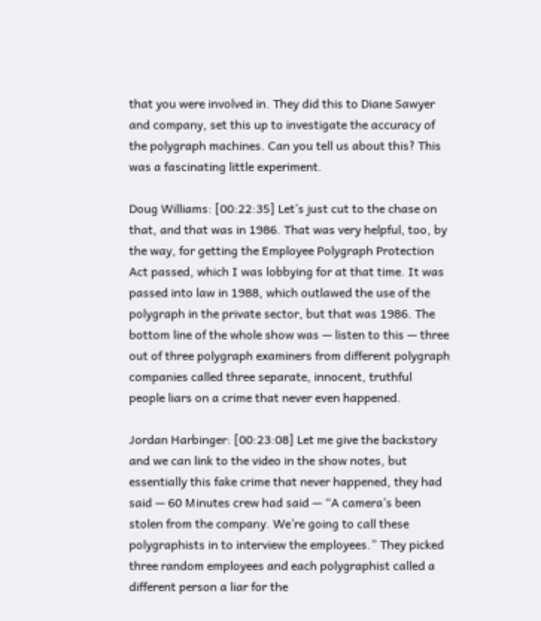that you were involved in. They did this to Diane Sawyer and company, set this up to investigate the accuracy of the polygraph machines. Can you tell us about this? This was a fascinating little experiment.

Doug Williams: [00:22:35] Let’s just cut to the chase on that, and that was in 1986. That was very helpful, too, by the way, for getting the Employee Polygraph Protection Act passed, which I was lobbying for at that time. It was passed into law in 1988, which outlawed the use of the polygraph in the private sector, but that was 1986. The bottom line of the whole show was — listen to this — three out of three polygraph examiners from different polygraph companies called three separate, innocent, truthful people liars on a crime that never even happened.

Jordan Harbinger: [00:23:08] Let me give the backstory and we can link to the video in the show notes, but essentially this fake crime that never happened, they had said — 60 Minutes crew had said — “A camera’s been stolen from the company. We’re going to call these polygraphists in to interview the employees.” They picked three random employees and each polygraphist called a different person a liar for the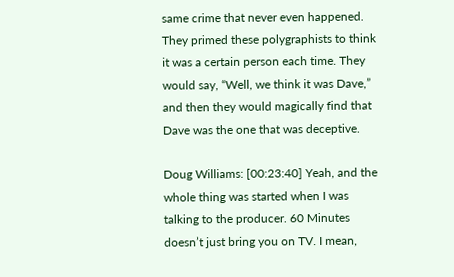same crime that never even happened. They primed these polygraphists to think it was a certain person each time. They would say, “Well, we think it was Dave,” and then they would magically find that Dave was the one that was deceptive.

Doug Williams: [00:23:40] Yeah, and the whole thing was started when I was talking to the producer. 60 Minutes doesn’t just bring you on TV. I mean,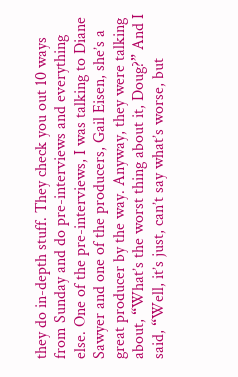they do in-depth stuff. They check you out 10 ways from Sunday and do pre-interviews and everything else. One of the pre-interviews, I was talking to Diane Sawyer and one of the producers, Gail Eisen, she’s a great producer by the way. Anyway, they were talking about, “What’s the worst thing about it, Doug?” And I said, “Well, it’s just, can’t say what’s worse, but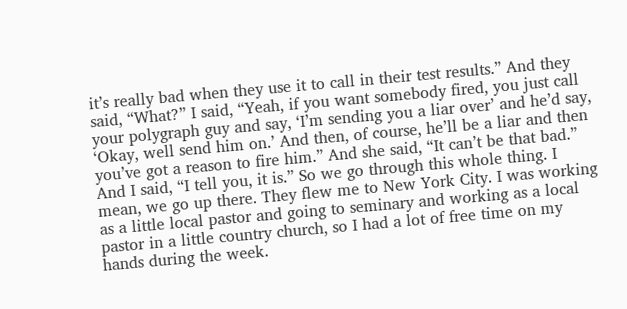it’s really bad when they use it to call in their test results.” And they said, “What?” I said, “Yeah, if you want somebody fired, you just call your polygraph guy and say, ‘I’m sending you a liar over’ and he’d say, ‘Okay, well send him on.’ And then, of course, he’ll be a liar and then you’ve got a reason to fire him.” And she said, “It can’t be that bad.” And I said, “I tell you, it is.” So we go through this whole thing. I mean, we go up there. They flew me to New York City. I was working as a little local pastor and going to seminary and working as a local pastor in a little country church, so I had a lot of free time on my hands during the week.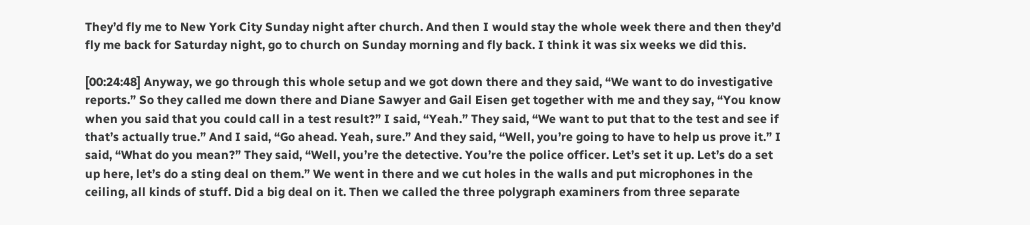They’d fly me to New York City Sunday night after church. And then I would stay the whole week there and then they’d fly me back for Saturday night, go to church on Sunday morning and fly back. I think it was six weeks we did this.

[00:24:48] Anyway, we go through this whole setup and we got down there and they said, “We want to do investigative reports.” So they called me down there and Diane Sawyer and Gail Eisen get together with me and they say, “You know when you said that you could call in a test result?” I said, “Yeah.” They said, “We want to put that to the test and see if that’s actually true.” And I said, “Go ahead. Yeah, sure.” And they said, “Well, you’re going to have to help us prove it.” I said, “What do you mean?” They said, “Well, you’re the detective. You’re the police officer. Let’s set it up. Let’s do a set up here, let’s do a sting deal on them.” We went in there and we cut holes in the walls and put microphones in the ceiling, all kinds of stuff. Did a big deal on it. Then we called the three polygraph examiners from three separate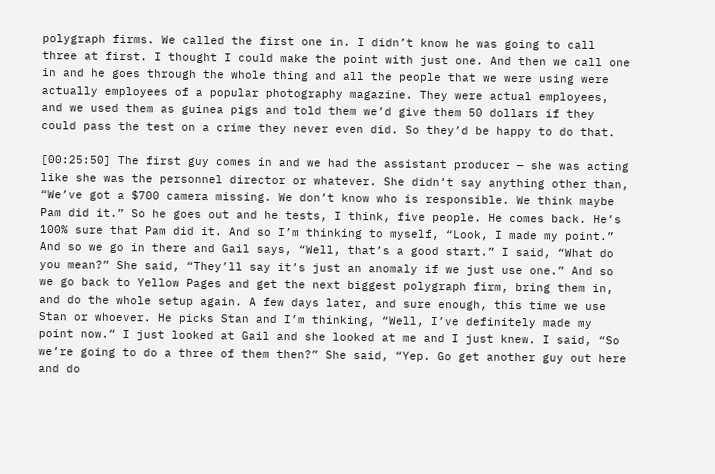polygraph firms. We called the first one in. I didn’t know he was going to call three at first. I thought I could make the point with just one. And then we call one in and he goes through the whole thing and all the people that we were using were actually employees of a popular photography magazine. They were actual employees, and we used them as guinea pigs and told them we’d give them 50 dollars if they could pass the test on a crime they never even did. So they’d be happy to do that.

[00:25:50] The first guy comes in and we had the assistant producer — she was acting like she was the personnel director or whatever. She didn’t say anything other than, “We’ve got a $700 camera missing. We don’t know who is responsible. We think maybe Pam did it.” So he goes out and he tests, I think, five people. He comes back. He’s 100% sure that Pam did it. And so I’m thinking to myself, “Look, I made my point.” And so we go in there and Gail says, “Well, that’s a good start.” I said, “What do you mean?” She said, “They’ll say it’s just an anomaly if we just use one.” And so we go back to Yellow Pages and get the next biggest polygraph firm, bring them in, and do the whole setup again. A few days later, and sure enough, this time we use Stan or whoever. He picks Stan and I’m thinking, “Well, I’ve definitely made my point now.” I just looked at Gail and she looked at me and I just knew. I said, “So we’re going to do a three of them then?” She said, “Yep. Go get another guy out here and do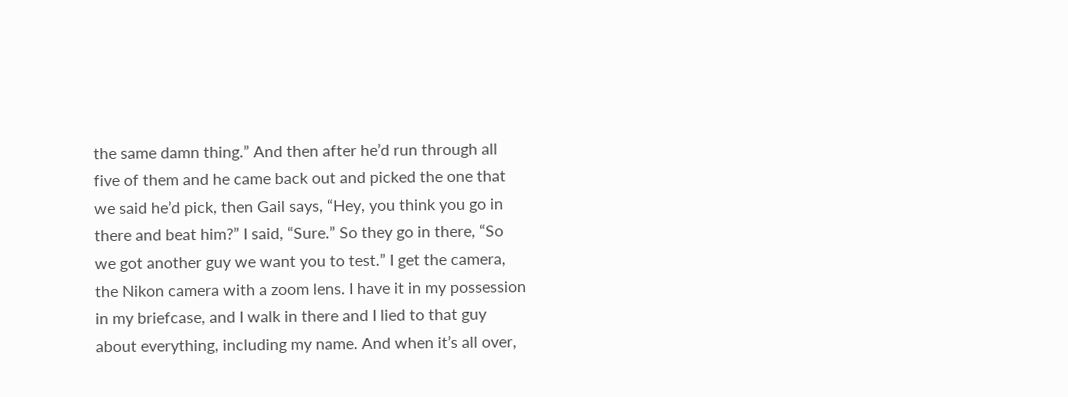the same damn thing.” And then after he’d run through all five of them and he came back out and picked the one that we said he’d pick, then Gail says, “Hey, you think you go in there and beat him?” I said, “Sure.” So they go in there, “So we got another guy we want you to test.” I get the camera, the Nikon camera with a zoom lens. I have it in my possession in my briefcase, and I walk in there and I lied to that guy about everything, including my name. And when it’s all over,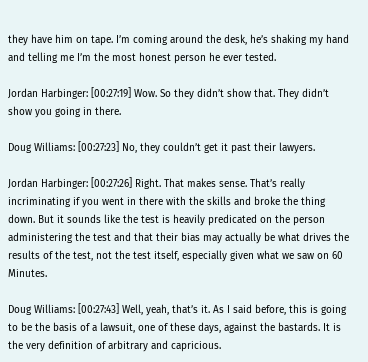they have him on tape. I’m coming around the desk, he’s shaking my hand and telling me I’m the most honest person he ever tested.

Jordan Harbinger: [00:27:19] Wow. So they didn’t show that. They didn’t show you going in there.

Doug Williams: [00:27:23] No, they couldn’t get it past their lawyers.

Jordan Harbinger: [00:27:26] Right. That makes sense. That’s really incriminating if you went in there with the skills and broke the thing down. But it sounds like the test is heavily predicated on the person administering the test and that their bias may actually be what drives the results of the test, not the test itself, especially given what we saw on 60 Minutes.

Doug Williams: [00:27:43] Well, yeah, that’s it. As I said before, this is going to be the basis of a lawsuit, one of these days, against the bastards. It is the very definition of arbitrary and capricious.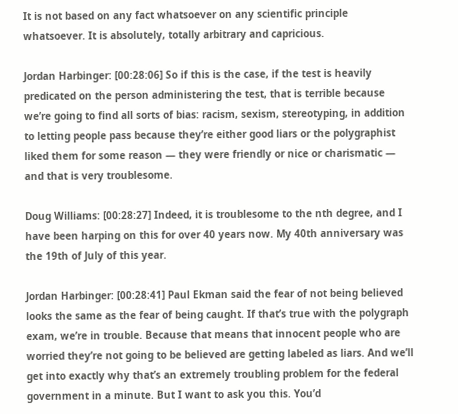It is not based on any fact whatsoever on any scientific principle whatsoever. It is absolutely, totally arbitrary and capricious.

Jordan Harbinger: [00:28:06] So if this is the case, if the test is heavily predicated on the person administering the test, that is terrible because we’re going to find all sorts of bias: racism, sexism, stereotyping, in addition to letting people pass because they’re either good liars or the polygraphist liked them for some reason — they were friendly or nice or charismatic — and that is very troublesome.

Doug Williams: [00:28:27] Indeed, it is troublesome to the nth degree, and I have been harping on this for over 40 years now. My 40th anniversary was the 19th of July of this year.

Jordan Harbinger: [00:28:41] Paul Ekman said the fear of not being believed looks the same as the fear of being caught. If that’s true with the polygraph exam, we’re in trouble. Because that means that innocent people who are worried they’re not going to be believed are getting labeled as liars. And we’ll get into exactly why that’s an extremely troubling problem for the federal government in a minute. But I want to ask you this. You’d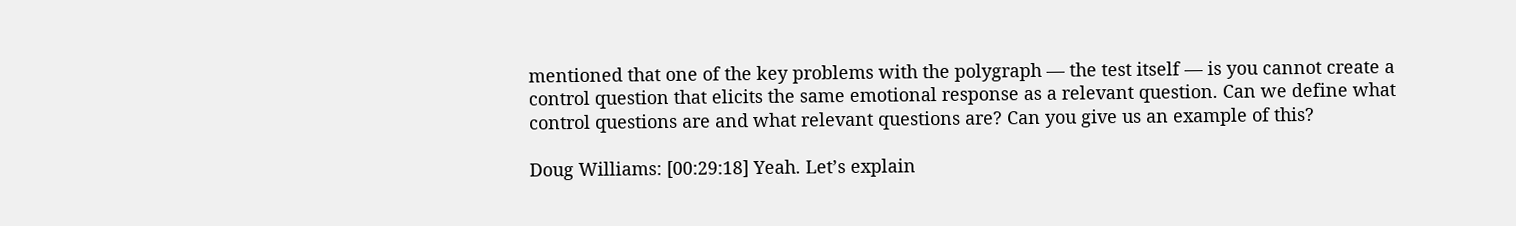mentioned that one of the key problems with the polygraph — the test itself — is you cannot create a control question that elicits the same emotional response as a relevant question. Can we define what control questions are and what relevant questions are? Can you give us an example of this?

Doug Williams: [00:29:18] Yeah. Let’s explain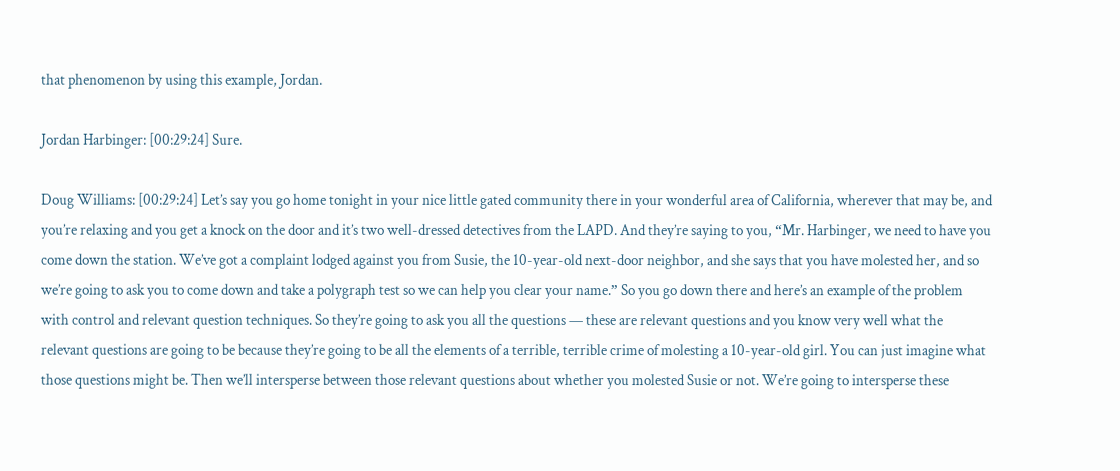that phenomenon by using this example, Jordan.

Jordan Harbinger: [00:29:24] Sure.

Doug Williams: [00:29:24] Let’s say you go home tonight in your nice little gated community there in your wonderful area of California, wherever that may be, and you’re relaxing and you get a knock on the door and it’s two well-dressed detectives from the LAPD. And they’re saying to you, “Mr. Harbinger, we need to have you come down the station. We’ve got a complaint lodged against you from Susie, the 10-year-old next-door neighbor, and she says that you have molested her, and so we’re going to ask you to come down and take a polygraph test so we can help you clear your name.” So you go down there and here’s an example of the problem with control and relevant question techniques. So they’re going to ask you all the questions — these are relevant questions and you know very well what the relevant questions are going to be because they’re going to be all the elements of a terrible, terrible crime of molesting a 10-year-old girl. You can just imagine what those questions might be. Then we’ll intersperse between those relevant questions about whether you molested Susie or not. We’re going to intersperse these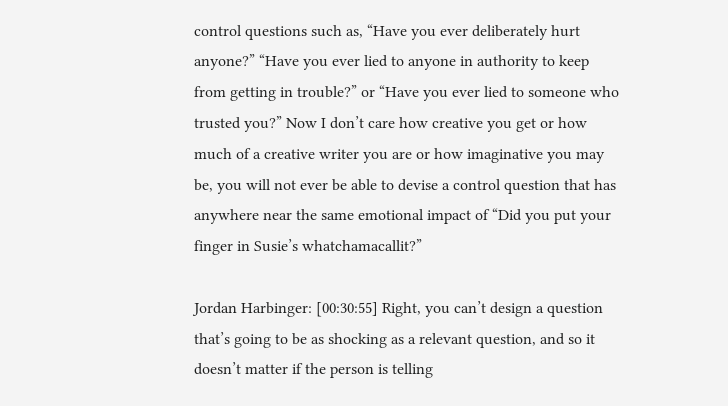control questions such as, “Have you ever deliberately hurt anyone?” “Have you ever lied to anyone in authority to keep from getting in trouble?” or “Have you ever lied to someone who trusted you?” Now I don’t care how creative you get or how much of a creative writer you are or how imaginative you may be, you will not ever be able to devise a control question that has anywhere near the same emotional impact of “Did you put your finger in Susie’s whatchamacallit?”

Jordan Harbinger: [00:30:55] Right, you can’t design a question that’s going to be as shocking as a relevant question, and so it doesn’t matter if the person is telling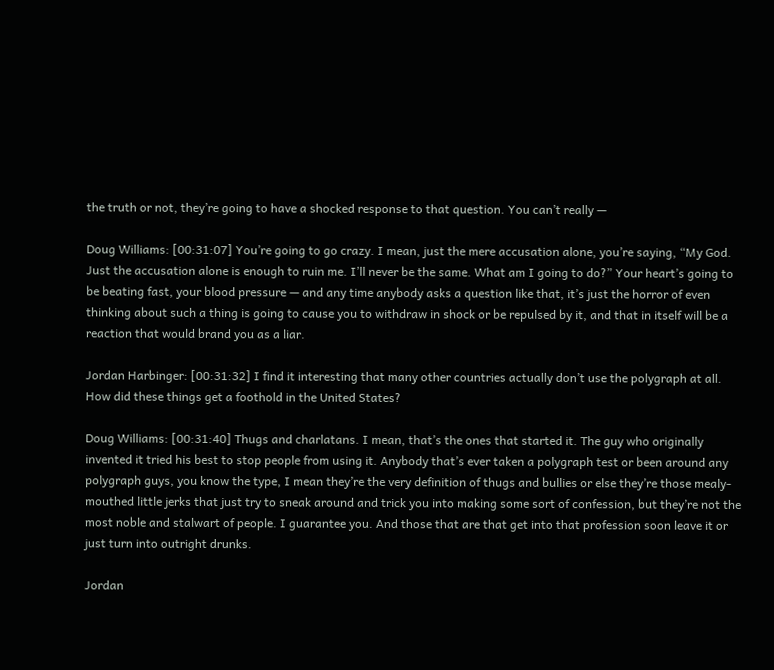the truth or not, they’re going to have a shocked response to that question. You can’t really —

Doug Williams: [00:31:07] You’re going to go crazy. I mean, just the mere accusation alone, you’re saying, “My God. Just the accusation alone is enough to ruin me. I’ll never be the same. What am I going to do?” Your heart’s going to be beating fast, your blood pressure — and any time anybody asks a question like that, it’s just the horror of even thinking about such a thing is going to cause you to withdraw in shock or be repulsed by it, and that in itself will be a reaction that would brand you as a liar.

Jordan Harbinger: [00:31:32] I find it interesting that many other countries actually don’t use the polygraph at all. How did these things get a foothold in the United States?

Doug Williams: [00:31:40] Thugs and charlatans. I mean, that’s the ones that started it. The guy who originally invented it tried his best to stop people from using it. Anybody that’s ever taken a polygraph test or been around any polygraph guys, you know the type, I mean they’re the very definition of thugs and bullies or else they’re those mealy-mouthed little jerks that just try to sneak around and trick you into making some sort of confession, but they’re not the most noble and stalwart of people. I guarantee you. And those that are that get into that profession soon leave it or just turn into outright drunks.

Jordan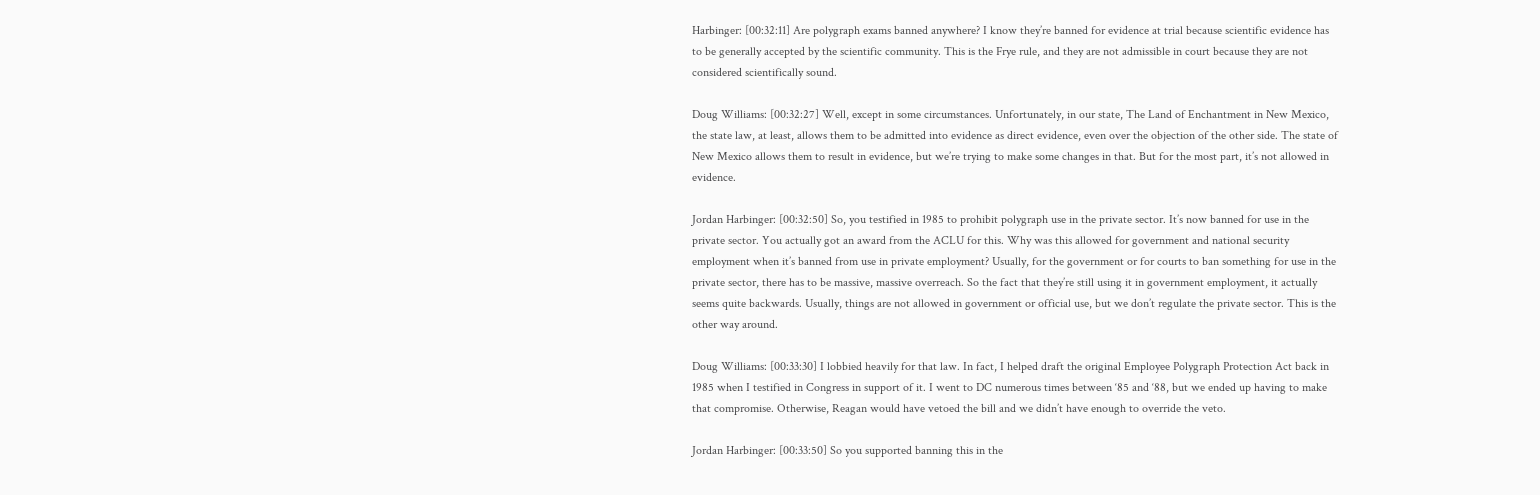Harbinger: [00:32:11] Are polygraph exams banned anywhere? I know they’re banned for evidence at trial because scientific evidence has to be generally accepted by the scientific community. This is the Frye rule, and they are not admissible in court because they are not considered scientifically sound.

Doug Williams: [00:32:27] Well, except in some circumstances. Unfortunately, in our state, The Land of Enchantment in New Mexico, the state law, at least, allows them to be admitted into evidence as direct evidence, even over the objection of the other side. The state of New Mexico allows them to result in evidence, but we’re trying to make some changes in that. But for the most part, it’s not allowed in evidence.

Jordan Harbinger: [00:32:50] So, you testified in 1985 to prohibit polygraph use in the private sector. It’s now banned for use in the private sector. You actually got an award from the ACLU for this. Why was this allowed for government and national security employment when it’s banned from use in private employment? Usually, for the government or for courts to ban something for use in the private sector, there has to be massive, massive overreach. So the fact that they’re still using it in government employment, it actually seems quite backwards. Usually, things are not allowed in government or official use, but we don’t regulate the private sector. This is the other way around.

Doug Williams: [00:33:30] I lobbied heavily for that law. In fact, I helped draft the original Employee Polygraph Protection Act back in 1985 when I testified in Congress in support of it. I went to DC numerous times between ‘85 and ‘88, but we ended up having to make that compromise. Otherwise, Reagan would have vetoed the bill and we didn’t have enough to override the veto.

Jordan Harbinger: [00:33:50] So you supported banning this in the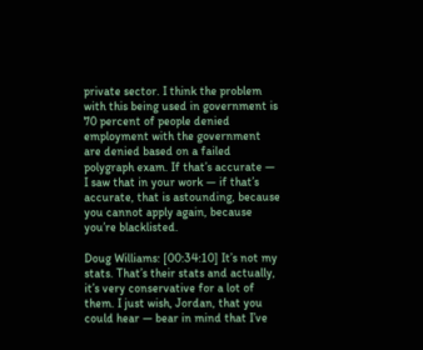private sector. I think the problem with this being used in government is 70 percent of people denied employment with the government are denied based on a failed polygraph exam. If that’s accurate — I saw that in your work — if that’s accurate, that is astounding, because you cannot apply again, because you’re blacklisted.

Doug Williams: [00:34:10] It’s not my stats. That’s their stats and actually, it’s very conservative for a lot of them. I just wish, Jordan, that you could hear — bear in mind that I’ve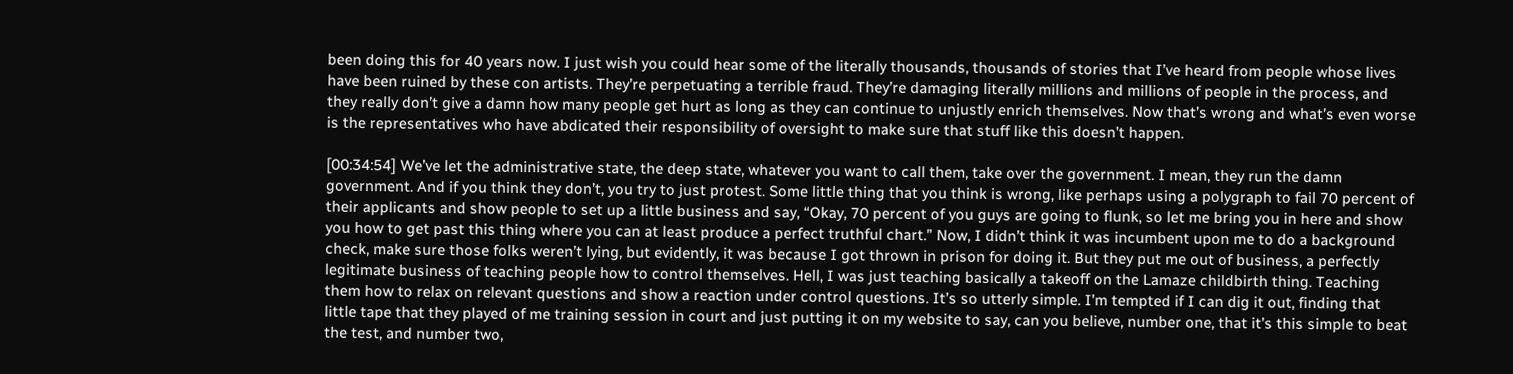been doing this for 40 years now. I just wish you could hear some of the literally thousands, thousands of stories that I’ve heard from people whose lives have been ruined by these con artists. They’re perpetuating a terrible fraud. They’re damaging literally millions and millions of people in the process, and they really don’t give a damn how many people get hurt as long as they can continue to unjustly enrich themselves. Now that’s wrong and what’s even worse is the representatives who have abdicated their responsibility of oversight to make sure that stuff like this doesn’t happen.

[00:34:54] We’ve let the administrative state, the deep state, whatever you want to call them, take over the government. I mean, they run the damn government. And if you think they don’t, you try to just protest. Some little thing that you think is wrong, like perhaps using a polygraph to fail 70 percent of their applicants and show people to set up a little business and say, “Okay, 70 percent of you guys are going to flunk, so let me bring you in here and show you how to get past this thing where you can at least produce a perfect truthful chart.” Now, I didn’t think it was incumbent upon me to do a background check, make sure those folks weren’t lying, but evidently, it was because I got thrown in prison for doing it. But they put me out of business, a perfectly legitimate business of teaching people how to control themselves. Hell, I was just teaching basically a takeoff on the Lamaze childbirth thing. Teaching them how to relax on relevant questions and show a reaction under control questions. It’s so utterly simple. I’m tempted if I can dig it out, finding that little tape that they played of me training session in court and just putting it on my website to say, can you believe, number one, that it’s this simple to beat the test, and number two,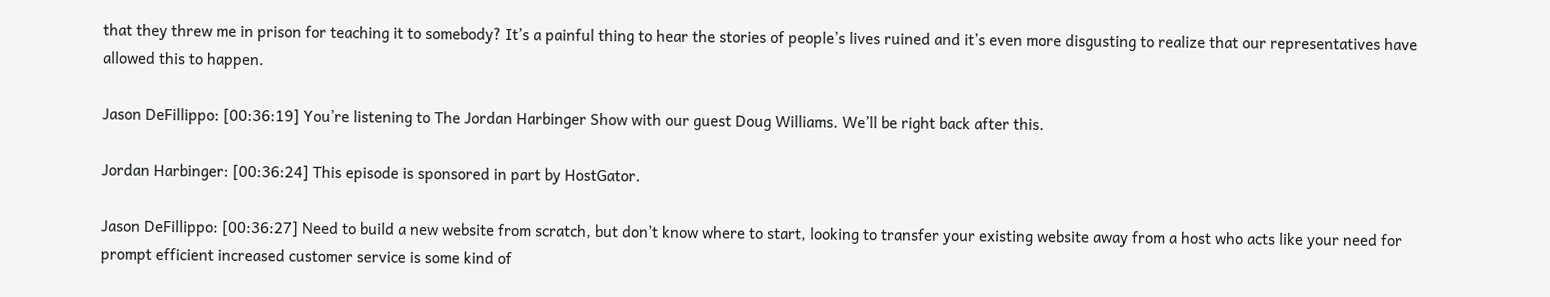that they threw me in prison for teaching it to somebody? It’s a painful thing to hear the stories of people’s lives ruined and it’s even more disgusting to realize that our representatives have allowed this to happen.

Jason DeFillippo: [00:36:19] You’re listening to The Jordan Harbinger Show with our guest Doug Williams. We’ll be right back after this.

Jordan Harbinger: [00:36:24] This episode is sponsored in part by HostGator.

Jason DeFillippo: [00:36:27] Need to build a new website from scratch, but don’t know where to start, looking to transfer your existing website away from a host who acts like your need for prompt efficient increased customer service is some kind of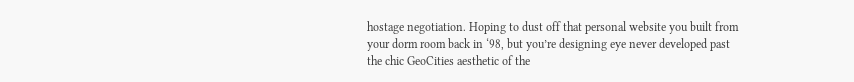hostage negotiation. Hoping to dust off that personal website you built from your dorm room back in ‘98, but you’re designing eye never developed past the chic GeoCities aesthetic of the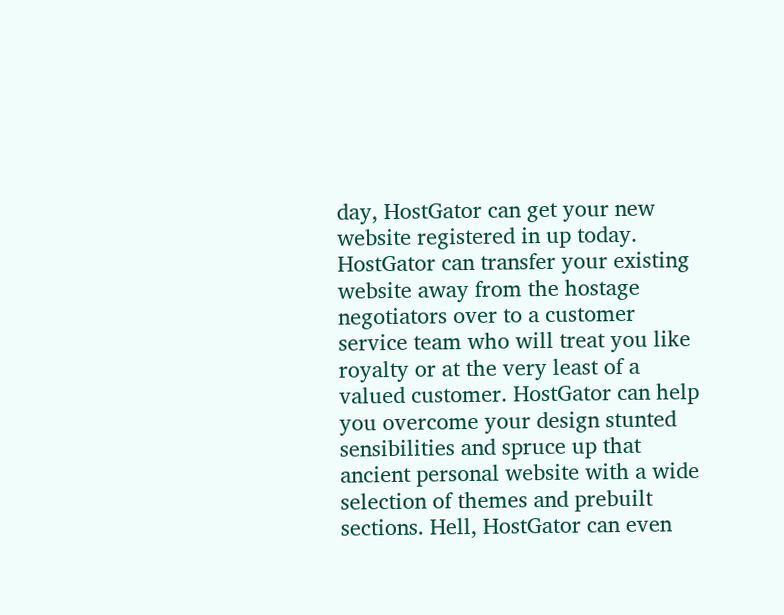day, HostGator can get your new website registered in up today. HostGator can transfer your existing website away from the hostage negotiators over to a customer service team who will treat you like royalty or at the very least of a valued customer. HostGator can help you overcome your design stunted sensibilities and spruce up that ancient personal website with a wide selection of themes and prebuilt sections. Hell, HostGator can even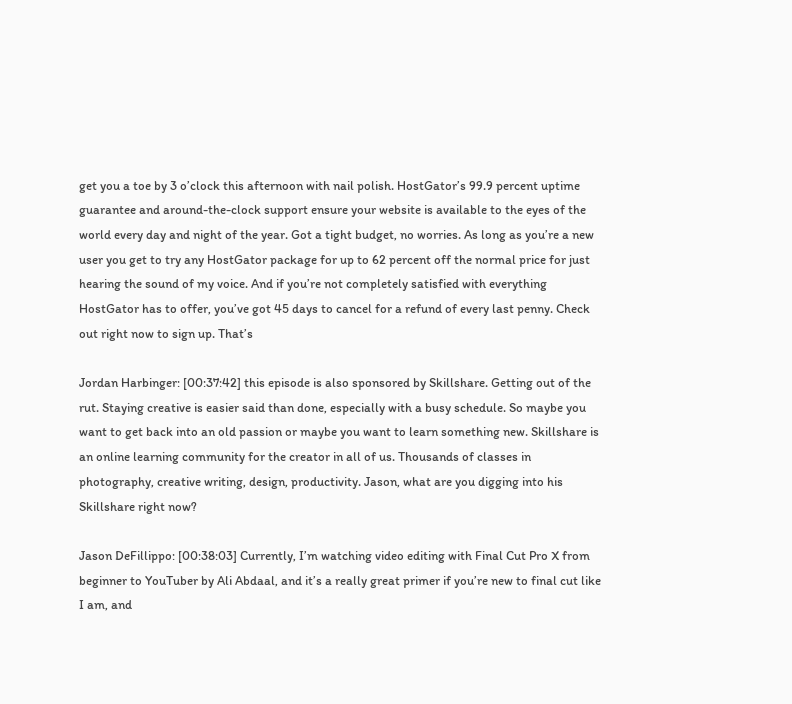get you a toe by 3 o’clock this afternoon with nail polish. HostGator’s 99.9 percent uptime guarantee and around-the-clock support ensure your website is available to the eyes of the world every day and night of the year. Got a tight budget, no worries. As long as you’re a new user you get to try any HostGator package for up to 62 percent off the normal price for just hearing the sound of my voice. And if you’re not completely satisfied with everything HostGator has to offer, you’ve got 45 days to cancel for a refund of every last penny. Check out right now to sign up. That’s

Jordan Harbinger: [00:37:42] this episode is also sponsored by Skillshare. Getting out of the rut. Staying creative is easier said than done, especially with a busy schedule. So maybe you want to get back into an old passion or maybe you want to learn something new. Skillshare is an online learning community for the creator in all of us. Thousands of classes in photography, creative writing, design, productivity. Jason, what are you digging into his Skillshare right now?

Jason DeFillippo: [00:38:03] Currently, I’m watching video editing with Final Cut Pro X from beginner to YouTuber by Ali Abdaal, and it’s a really great primer if you’re new to final cut like I am, and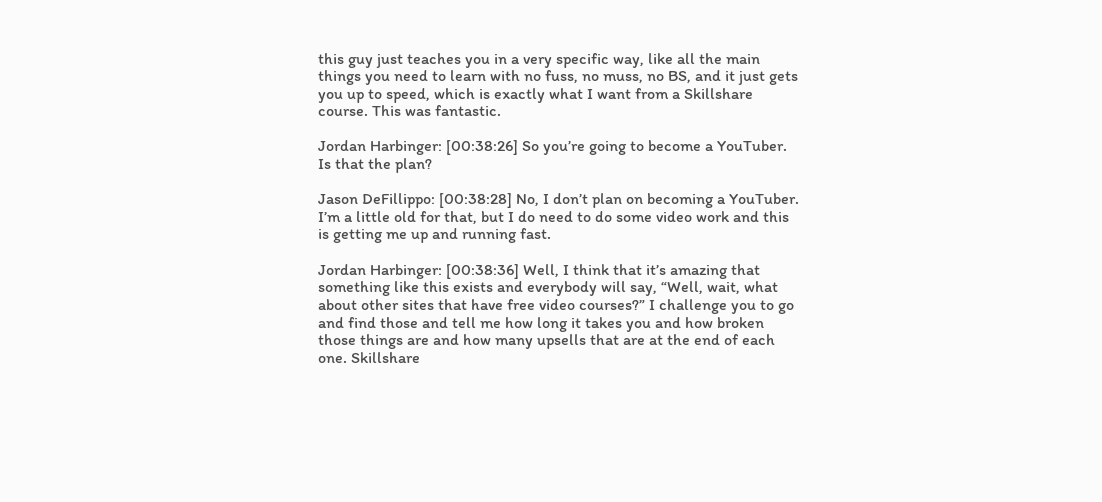this guy just teaches you in a very specific way, like all the main things you need to learn with no fuss, no muss, no BS, and it just gets you up to speed, which is exactly what I want from a Skillshare course. This was fantastic.

Jordan Harbinger: [00:38:26] So you’re going to become a YouTuber. Is that the plan?

Jason DeFillippo: [00:38:28] No, I don’t plan on becoming a YouTuber. I’m a little old for that, but I do need to do some video work and this is getting me up and running fast.

Jordan Harbinger: [00:38:36] Well, I think that it’s amazing that something like this exists and everybody will say, “Well, wait, what about other sites that have free video courses?” I challenge you to go and find those and tell me how long it takes you and how broken those things are and how many upsells that are at the end of each one. Skillshare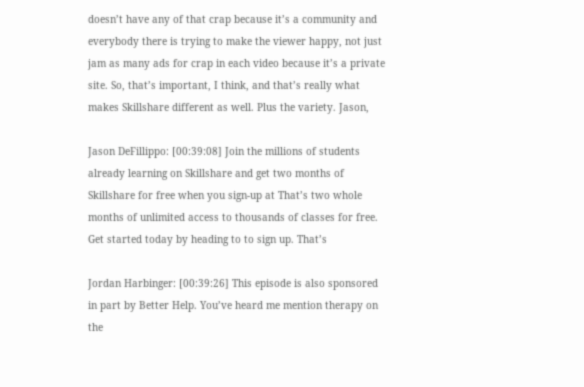doesn’t have any of that crap because it’s a community and everybody there is trying to make the viewer happy, not just jam as many ads for crap in each video because it’s a private site. So, that’s important, I think, and that’s really what makes Skillshare different as well. Plus the variety. Jason,

Jason DeFillippo: [00:39:08] Join the millions of students already learning on Skillshare and get two months of Skillshare for free when you sign-up at That’s two whole months of unlimited access to thousands of classes for free. Get started today by heading to to sign up. That’s

Jordan Harbinger: [00:39:26] This episode is also sponsored in part by Better Help. You’ve heard me mention therapy on the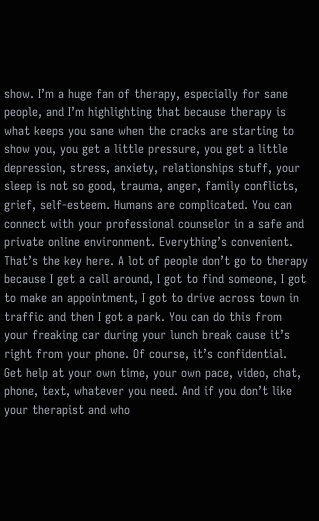show. I’m a huge fan of therapy, especially for sane people, and I’m highlighting that because therapy is what keeps you sane when the cracks are starting to show you, you get a little pressure, you get a little depression, stress, anxiety, relationships stuff, your sleep is not so good, trauma, anger, family conflicts, grief, self-esteem. Humans are complicated. You can connect with your professional counselor in a safe and private online environment. Everything’s convenient. That’s the key here. A lot of people don’t go to therapy because I get a call around, I got to find someone, I got to make an appointment, I got to drive across town in traffic and then I got a park. You can do this from your freaking car during your lunch break cause it’s right from your phone. Of course, it’s confidential. Get help at your own time, your own pace, video, chat, phone, text, whatever you need. And if you don’t like your therapist and who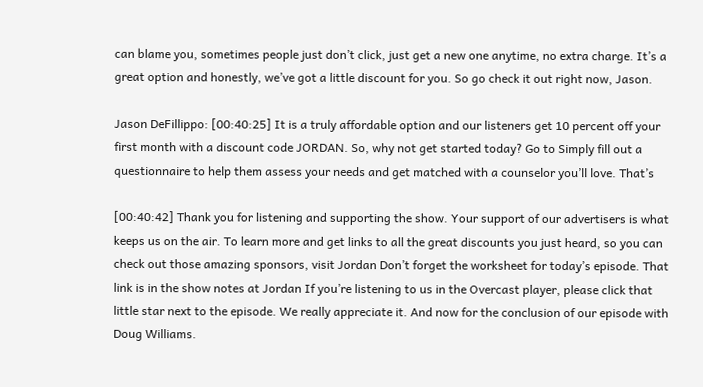can blame you, sometimes people just don’t click, just get a new one anytime, no extra charge. It’s a great option and honestly, we’ve got a little discount for you. So go check it out right now, Jason.

Jason DeFillippo: [00:40:25] It is a truly affordable option and our listeners get 10 percent off your first month with a discount code JORDAN. So, why not get started today? Go to Simply fill out a questionnaire to help them assess your needs and get matched with a counselor you’ll love. That’s

[00:40:42] Thank you for listening and supporting the show. Your support of our advertisers is what keeps us on the air. To learn more and get links to all the great discounts you just heard, so you can check out those amazing sponsors, visit Jordan Don’t forget the worksheet for today’s episode. That link is in the show notes at Jordan If you’re listening to us in the Overcast player, please click that little star next to the episode. We really appreciate it. And now for the conclusion of our episode with Doug Williams.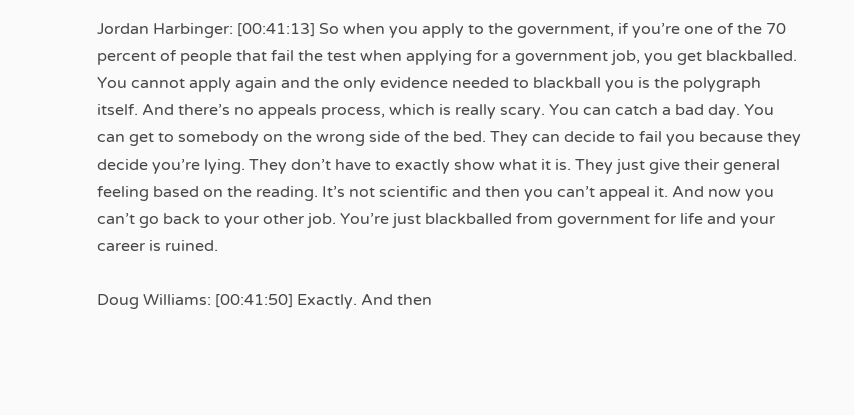Jordan Harbinger: [00:41:13] So when you apply to the government, if you’re one of the 70 percent of people that fail the test when applying for a government job, you get blackballed. You cannot apply again and the only evidence needed to blackball you is the polygraph itself. And there’s no appeals process, which is really scary. You can catch a bad day. You can get to somebody on the wrong side of the bed. They can decide to fail you because they decide you’re lying. They don’t have to exactly show what it is. They just give their general feeling based on the reading. It’s not scientific and then you can’t appeal it. And now you can’t go back to your other job. You’re just blackballed from government for life and your career is ruined.

Doug Williams: [00:41:50] Exactly. And then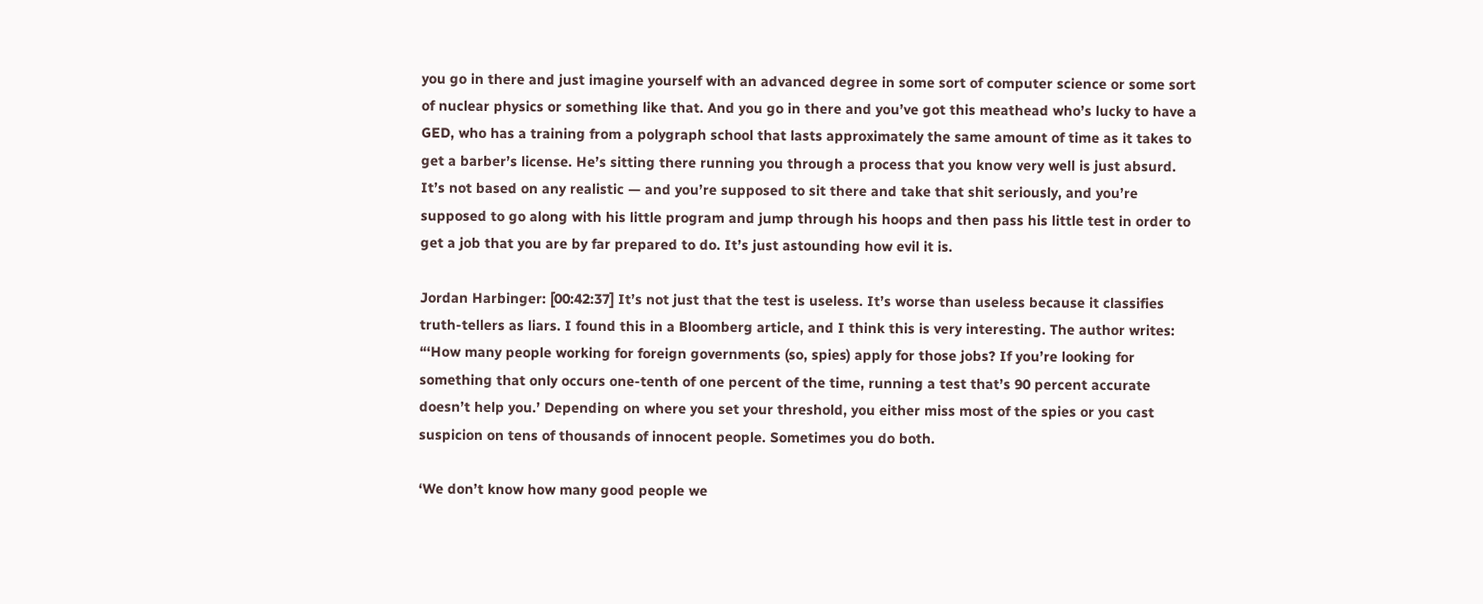you go in there and just imagine yourself with an advanced degree in some sort of computer science or some sort of nuclear physics or something like that. And you go in there and you’ve got this meathead who’s lucky to have a GED, who has a training from a polygraph school that lasts approximately the same amount of time as it takes to get a barber’s license. He’s sitting there running you through a process that you know very well is just absurd. It’s not based on any realistic — and you’re supposed to sit there and take that shit seriously, and you’re supposed to go along with his little program and jump through his hoops and then pass his little test in order to get a job that you are by far prepared to do. It’s just astounding how evil it is.

Jordan Harbinger: [00:42:37] It’s not just that the test is useless. It’s worse than useless because it classifies truth-tellers as liars. I found this in a Bloomberg article, and I think this is very interesting. The author writes: “‘How many people working for foreign governments (so, spies) apply for those jobs? If you’re looking for something that only occurs one-tenth of one percent of the time, running a test that’s 90 percent accurate doesn’t help you.’ Depending on where you set your threshold, you either miss most of the spies or you cast suspicion on tens of thousands of innocent people. Sometimes you do both.

‘We don’t know how many good people we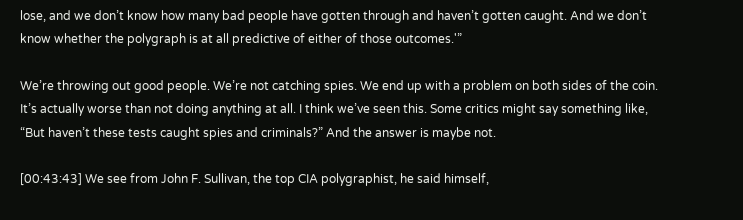lose, and we don’t know how many bad people have gotten through and haven’t gotten caught. And we don’t know whether the polygraph is at all predictive of either of those outcomes.'”

We’re throwing out good people. We’re not catching spies. We end up with a problem on both sides of the coin. It’s actually worse than not doing anything at all. I think we’ve seen this. Some critics might say something like, “But haven’t these tests caught spies and criminals?” And the answer is maybe not.

[00:43:43] We see from John F. Sullivan, the top CIA polygraphist, he said himself,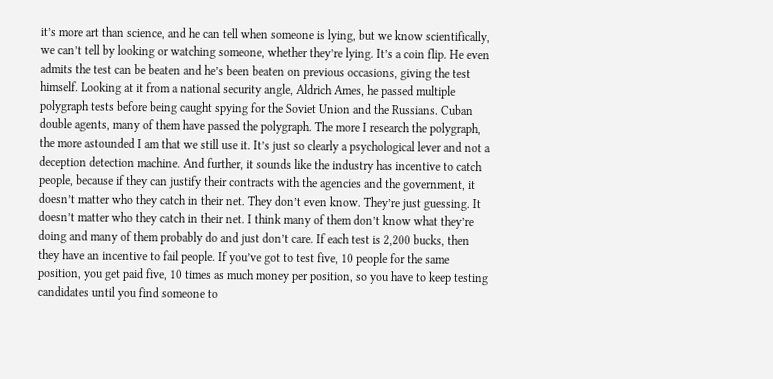it’s more art than science, and he can tell when someone is lying, but we know scientifically, we can’t tell by looking or watching someone, whether they’re lying. It’s a coin flip. He even admits the test can be beaten and he’s been beaten on previous occasions, giving the test himself. Looking at it from a national security angle, Aldrich Ames, he passed multiple polygraph tests before being caught spying for the Soviet Union and the Russians. Cuban double agents, many of them have passed the polygraph. The more I research the polygraph, the more astounded I am that we still use it. It’s just so clearly a psychological lever and not a deception detection machine. And further, it sounds like the industry has incentive to catch people, because if they can justify their contracts with the agencies and the government, it doesn’t matter who they catch in their net. They don’t even know. They’re just guessing. It doesn’t matter who they catch in their net. I think many of them don’t know what they’re doing and many of them probably do and just don’t care. If each test is 2,200 bucks, then they have an incentive to fail people. If you’ve got to test five, 10 people for the same position, you get paid five, 10 times as much money per position, so you have to keep testing candidates until you find someone to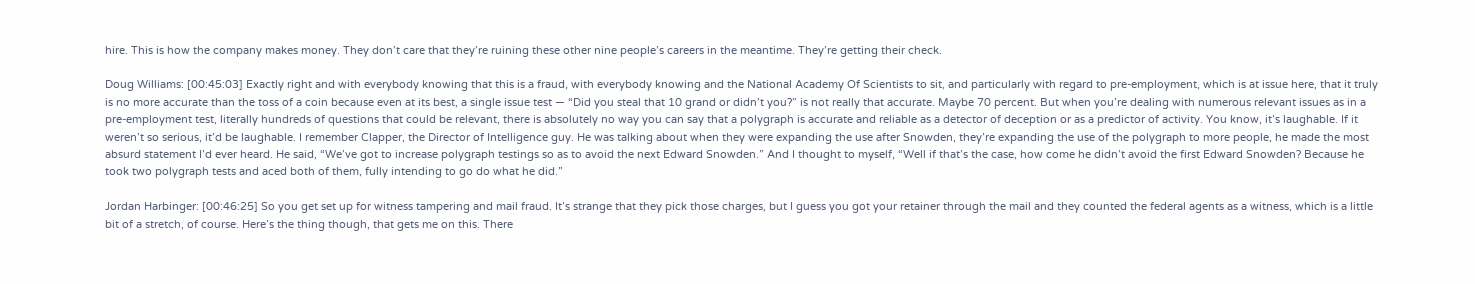hire. This is how the company makes money. They don’t care that they’re ruining these other nine people’s careers in the meantime. They’re getting their check.

Doug Williams: [00:45:03] Exactly right and with everybody knowing that this is a fraud, with everybody knowing and the National Academy Of Scientists to sit, and particularly with regard to pre-employment, which is at issue here, that it truly is no more accurate than the toss of a coin because even at its best, a single issue test — “Did you steal that 10 grand or didn’t you?” is not really that accurate. Maybe 70 percent. But when you’re dealing with numerous relevant issues as in a pre-employment test, literally hundreds of questions that could be relevant, there is absolutely no way you can say that a polygraph is accurate and reliable as a detector of deception or as a predictor of activity. You know, it’s laughable. If it weren’t so serious, it’d be laughable. I remember Clapper, the Director of Intelligence guy. He was talking about when they were expanding the use after Snowden, they’re expanding the use of the polygraph to more people, he made the most absurd statement I’d ever heard. He said, “We’ve got to increase polygraph testings so as to avoid the next Edward Snowden.” And I thought to myself, “Well if that’s the case, how come he didn’t avoid the first Edward Snowden? Because he took two polygraph tests and aced both of them, fully intending to go do what he did.”

Jordan Harbinger: [00:46:25] So you get set up for witness tampering and mail fraud. It’s strange that they pick those charges, but I guess you got your retainer through the mail and they counted the federal agents as a witness, which is a little bit of a stretch, of course. Here’s the thing though, that gets me on this. There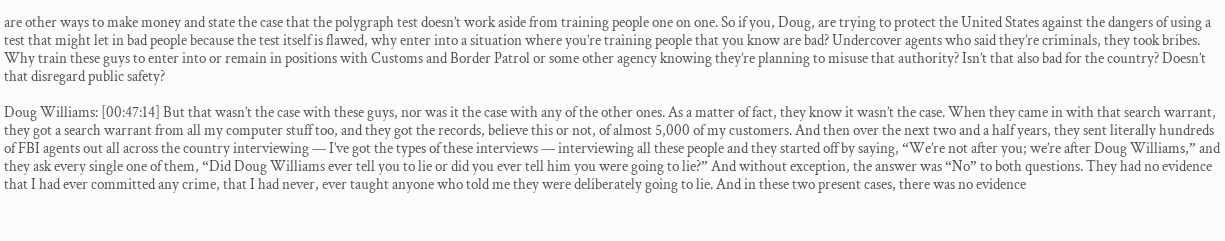are other ways to make money and state the case that the polygraph test doesn’t work aside from training people one on one. So if you, Doug, are trying to protect the United States against the dangers of using a test that might let in bad people because the test itself is flawed, why enter into a situation where you’re training people that you know are bad? Undercover agents who said they’re criminals, they took bribes. Why train these guys to enter into or remain in positions with Customs and Border Patrol or some other agency knowing they’re planning to misuse that authority? Isn’t that also bad for the country? Doesn’t that disregard public safety?

Doug Williams: [00:47:14] But that wasn’t the case with these guys, nor was it the case with any of the other ones. As a matter of fact, they know it wasn’t the case. When they came in with that search warrant, they got a search warrant from all my computer stuff too, and they got the records, believe this or not, of almost 5,000 of my customers. And then over the next two and a half years, they sent literally hundreds of FBI agents out all across the country interviewing — I’ve got the types of these interviews — interviewing all these people and they started off by saying, “We’re not after you; we’re after Doug Williams,” and they ask every single one of them, “Did Doug Williams ever tell you to lie or did you ever tell him you were going to lie?” And without exception, the answer was “No” to both questions. They had no evidence that I had ever committed any crime, that I had never, ever taught anyone who told me they were deliberately going to lie. And in these two present cases, there was no evidence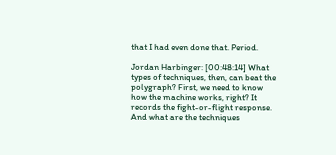that I had even done that. Period.

Jordan Harbinger: [00:48:14] What types of techniques, then, can beat the polygraph? First, we need to know how the machine works, right? It records the fight-or-flight response. And what are the techniques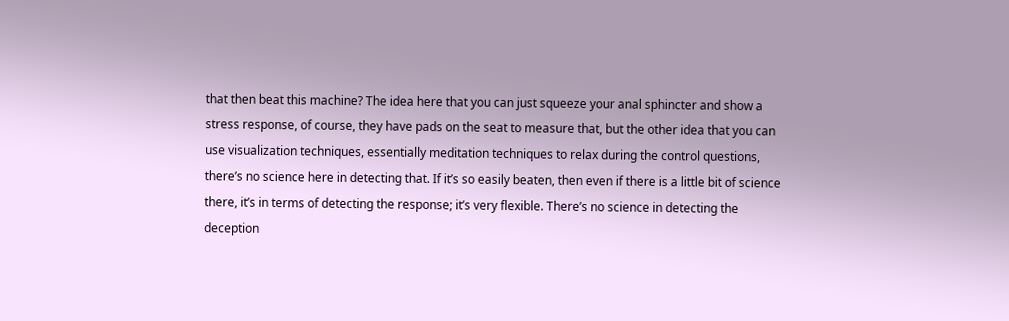that then beat this machine? The idea here that you can just squeeze your anal sphincter and show a stress response, of course, they have pads on the seat to measure that, but the other idea that you can use visualization techniques, essentially meditation techniques to relax during the control questions, there’s no science here in detecting that. If it’s so easily beaten, then even if there is a little bit of science there, it’s in terms of detecting the response; it’s very flexible. There’s no science in detecting the deception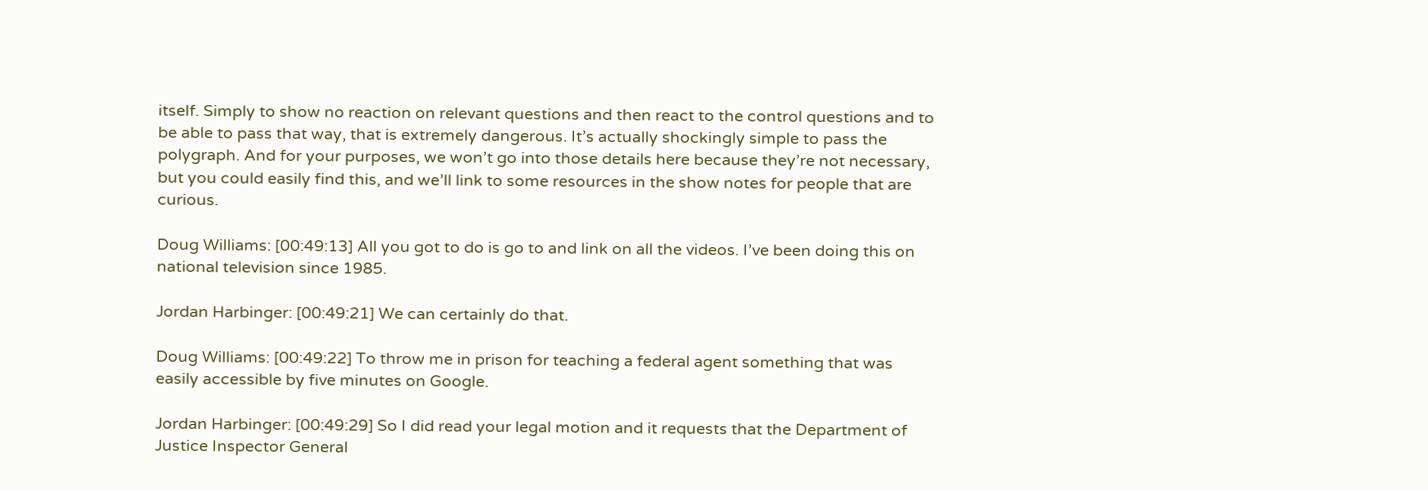itself. Simply to show no reaction on relevant questions and then react to the control questions and to be able to pass that way, that is extremely dangerous. It’s actually shockingly simple to pass the polygraph. And for your purposes, we won’t go into those details here because they’re not necessary, but you could easily find this, and we’ll link to some resources in the show notes for people that are curious.

Doug Williams: [00:49:13] All you got to do is go to and link on all the videos. I’ve been doing this on national television since 1985.

Jordan Harbinger: [00:49:21] We can certainly do that.

Doug Williams: [00:49:22] To throw me in prison for teaching a federal agent something that was easily accessible by five minutes on Google.

Jordan Harbinger: [00:49:29] So I did read your legal motion and it requests that the Department of Justice Inspector General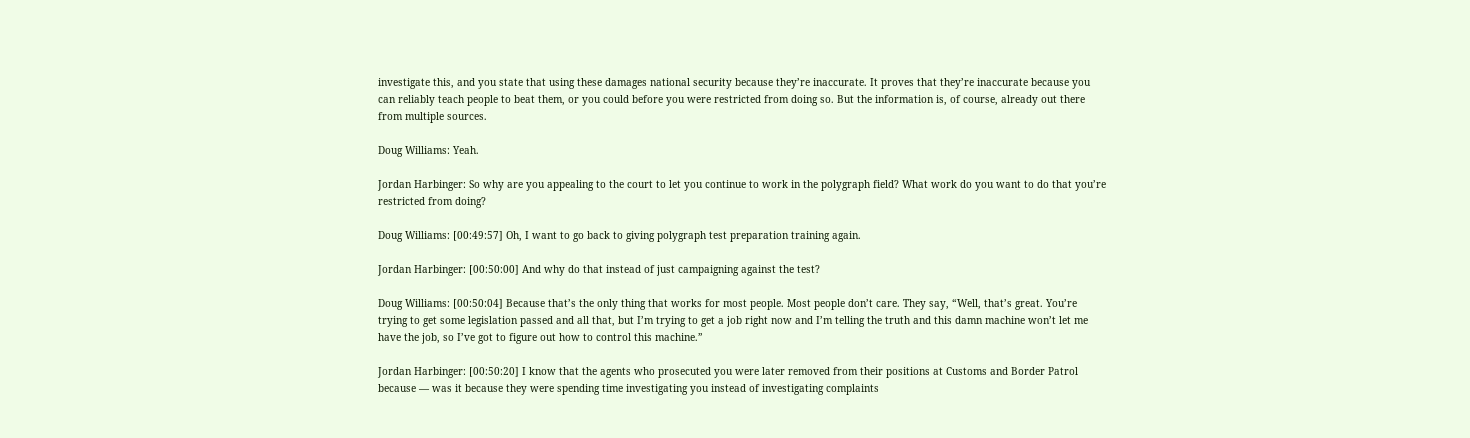investigate this, and you state that using these damages national security because they’re inaccurate. It proves that they’re inaccurate because you can reliably teach people to beat them, or you could before you were restricted from doing so. But the information is, of course, already out there from multiple sources.

Doug Williams: Yeah.

Jordan Harbinger: So why are you appealing to the court to let you continue to work in the polygraph field? What work do you want to do that you’re restricted from doing?

Doug Williams: [00:49:57] Oh, I want to go back to giving polygraph test preparation training again.

Jordan Harbinger: [00:50:00] And why do that instead of just campaigning against the test?

Doug Williams: [00:50:04] Because that’s the only thing that works for most people. Most people don’t care. They say, “Well, that’s great. You’re trying to get some legislation passed and all that, but I’m trying to get a job right now and I’m telling the truth and this damn machine won’t let me have the job, so I’ve got to figure out how to control this machine.”

Jordan Harbinger: [00:50:20] I know that the agents who prosecuted you were later removed from their positions at Customs and Border Patrol because — was it because they were spending time investigating you instead of investigating complaints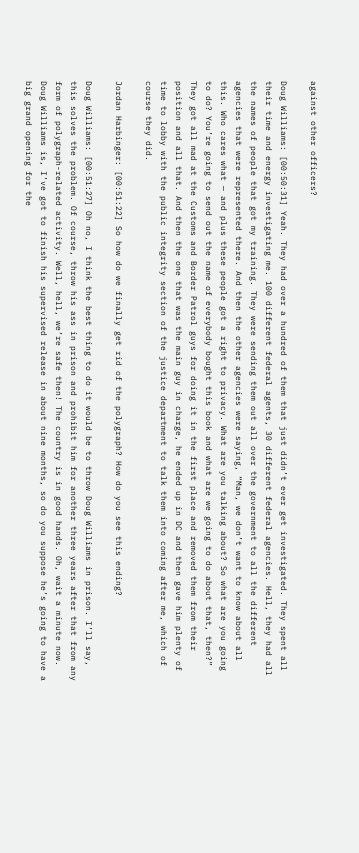against other officers?

Doug Williams: [00:50:31] Yeah. They had over a hundred of them that just didn’t ever get investigated. They spent all their time and energy investigating me. 100 different federal agents, 30 different federal agencies. Hell, they had all the names of people that got my training. They were sending them out all over the government to all the different agencies that were represented there. And then the other agencies were saying, “Man, we don’t want to know about all this. Who cares what — and plus these people got a right to privacy. What are you talking about? So what are you going to do? You’re going to send out the name of everybody bought this book and what are we going to do about that, then?” They got all mad at the Customs and Border Patrol guys for doing it in the first place and removed them from their position and all that. And then the one that was the main guy in charge, he ended up in DC and then gave him plenty of time to lobby with the public integrity section of the justice department to talk them into coming after me, which of course they did.

Jordan Harbinger: [00:51:22] So how do we finally get rid of the polygraph? How do you see this ending?

Doug Williams: [00:51:27] Oh no, I think the best thing to do it would be to throw Doug Williams in prison. I’ll say, this solves the problem. Of course, throw his ass in prison and prohibit him for another three years after that from any form of polygraph-related activity. Well, hell, we’re safe then! The country is in good hands. Oh, wait a minute now. Doug Williams is, I’ve got to finish his supervised release in about nine months, so do you suppose he’s going to have a big grand opening for the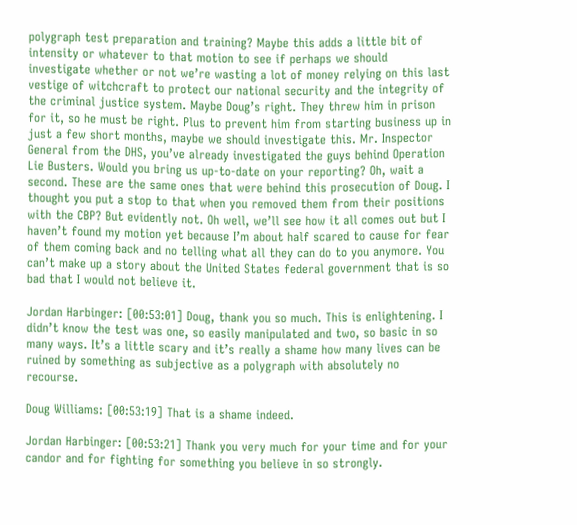polygraph test preparation and training? Maybe this adds a little bit of intensity or whatever to that motion to see if perhaps we should investigate whether or not we’re wasting a lot of money relying on this last vestige of witchcraft to protect our national security and the integrity of the criminal justice system. Maybe Doug’s right. They threw him in prison for it, so he must be right. Plus to prevent him from starting business up in just a few short months, maybe we should investigate this. Mr. Inspector General from the DHS, you’ve already investigated the guys behind Operation Lie Busters. Would you bring us up-to-date on your reporting? Oh, wait a second. These are the same ones that were behind this prosecution of Doug. I thought you put a stop to that when you removed them from their positions with the CBP? But evidently not. Oh well, we’ll see how it all comes out but I haven’t found my motion yet because I’m about half scared to cause for fear of them coming back and no telling what all they can do to you anymore. You can’t make up a story about the United States federal government that is so bad that I would not believe it.

Jordan Harbinger: [00:53:01] Doug, thank you so much. This is enlightening. I didn’t know the test was one, so easily manipulated and two, so basic in so many ways. It’s a little scary and it’s really a shame how many lives can be ruined by something as subjective as a polygraph with absolutely no recourse.

Doug Williams: [00:53:19] That is a shame indeed.

Jordan Harbinger: [00:53:21] Thank you very much for your time and for your candor and for fighting for something you believe in so strongly.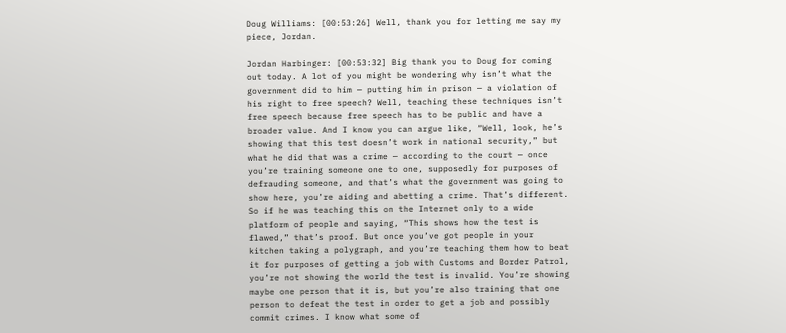Doug Williams: [00:53:26] Well, thank you for letting me say my piece, Jordan.

Jordan Harbinger: [00:53:32] Big thank you to Doug for coming out today. A lot of you might be wondering why isn’t what the government did to him — putting him in prison — a violation of his right to free speech? Well, teaching these techniques isn’t free speech because free speech has to be public and have a broader value. And I know you can argue like, “Well, look, he’s showing that this test doesn’t work in national security,” but what he did that was a crime — according to the court — once you’re training someone one to one, supposedly for purposes of defrauding someone, and that’s what the government was going to show here, you’re aiding and abetting a crime. That’s different. So if he was teaching this on the Internet only to a wide platform of people and saying, “This shows how the test is flawed,” that’s proof. But once you’ve got people in your kitchen taking a polygraph, and you’re teaching them how to beat it for purposes of getting a job with Customs and Border Patrol, you’re not showing the world the test is invalid. You’re showing maybe one person that it is, but you’re also training that one person to defeat the test in order to get a job and possibly commit crimes. I know what some of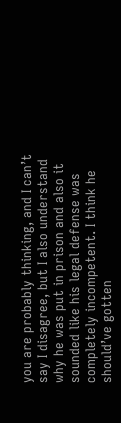you are probably thinking, and I can’t say I disagree, but I also understand why he was put in prison and also it sounded like his legal defense was completely incompetent. I think he should’ve gotten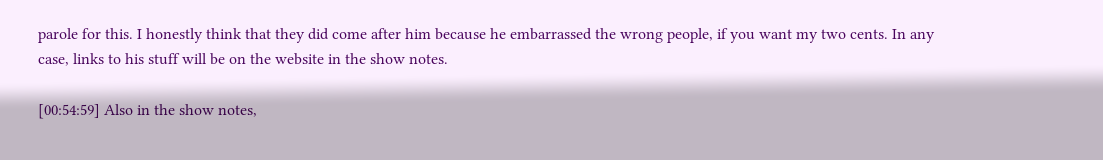parole for this. I honestly think that they did come after him because he embarrassed the wrong people, if you want my two cents. In any case, links to his stuff will be on the website in the show notes.

[00:54:59] Also in the show notes,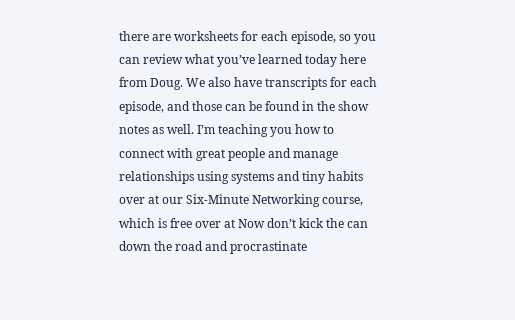there are worksheets for each episode, so you can review what you’ve learned today here from Doug. We also have transcripts for each episode, and those can be found in the show notes as well. I’m teaching you how to connect with great people and manage relationships using systems and tiny habits over at our Six-Minute Networking course, which is free over at Now don’t kick the can down the road and procrastinate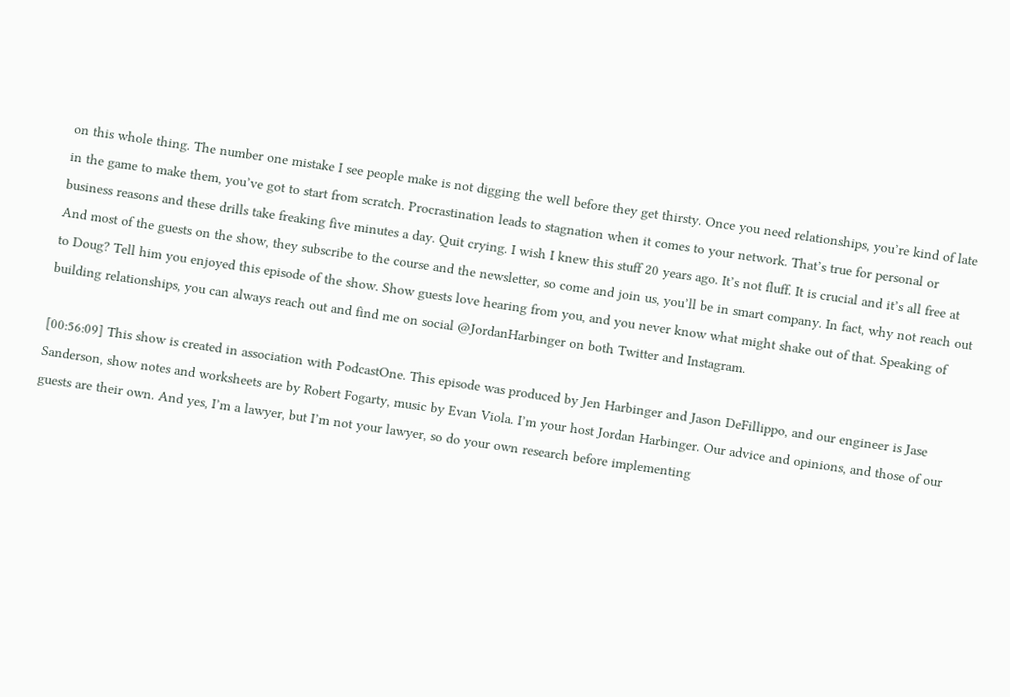on this whole thing. The number one mistake I see people make is not digging the well before they get thirsty. Once you need relationships, you’re kind of late in the game to make them, you’ve got to start from scratch. Procrastination leads to stagnation when it comes to your network. That’s true for personal or business reasons and these drills take freaking five minutes a day. Quit crying. I wish I knew this stuff 20 years ago. It’s not fluff. It is crucial and it’s all free at And most of the guests on the show, they subscribe to the course and the newsletter, so come and join us, you’ll be in smart company. In fact, why not reach out to Doug? Tell him you enjoyed this episode of the show. Show guests love hearing from you, and you never know what might shake out of that. Speaking of building relationships, you can always reach out and find me on social @JordanHarbinger on both Twitter and Instagram.

[00:56:09] This show is created in association with PodcastOne. This episode was produced by Jen Harbinger and Jason DeFillippo, and our engineer is Jase Sanderson, show notes and worksheets are by Robert Fogarty, music by Evan Viola. I’m your host Jordan Harbinger. Our advice and opinions, and those of our guests are their own. And yes, I’m a lawyer, but I’m not your lawyer, so do your own research before implementing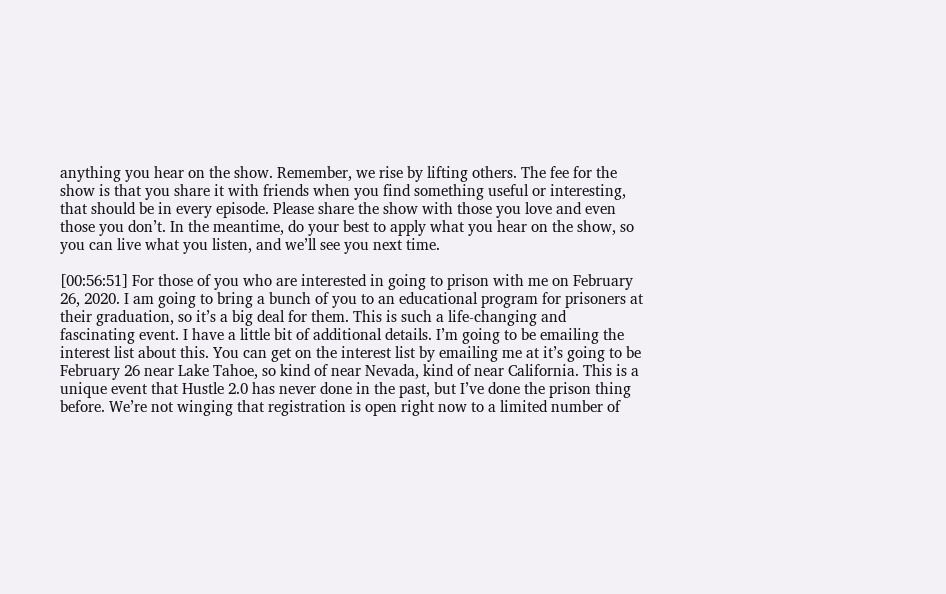anything you hear on the show. Remember, we rise by lifting others. The fee for the show is that you share it with friends when you find something useful or interesting, that should be in every episode. Please share the show with those you love and even those you don’t. In the meantime, do your best to apply what you hear on the show, so you can live what you listen, and we’ll see you next time.

[00:56:51] For those of you who are interested in going to prison with me on February 26, 2020. I am going to bring a bunch of you to an educational program for prisoners at their graduation, so it’s a big deal for them. This is such a life-changing and fascinating event. I have a little bit of additional details. I’m going to be emailing the interest list about this. You can get on the interest list by emailing me at it’s going to be February 26 near Lake Tahoe, so kind of near Nevada, kind of near California. This is a unique event that Hustle 2.0 has never done in the past, but I’ve done the prison thing before. We’re not winging that registration is open right now to a limited number of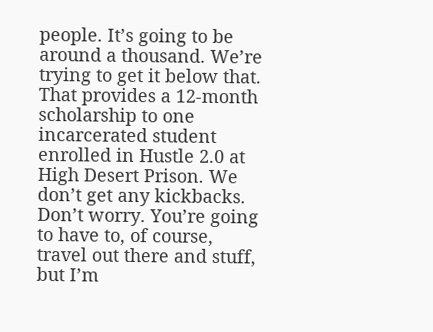people. It’s going to be around a thousand. We’re trying to get it below that. That provides a 12-month scholarship to one incarcerated student enrolled in Hustle 2.0 at High Desert Prison. We don’t get any kickbacks. Don’t worry. You’re going to have to, of course, travel out there and stuff, but I’m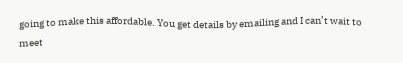going to make this affordable. You get details by emailing and I can’t wait to meet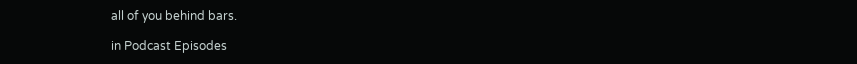all of you behind bars.

in Podcast Episodes